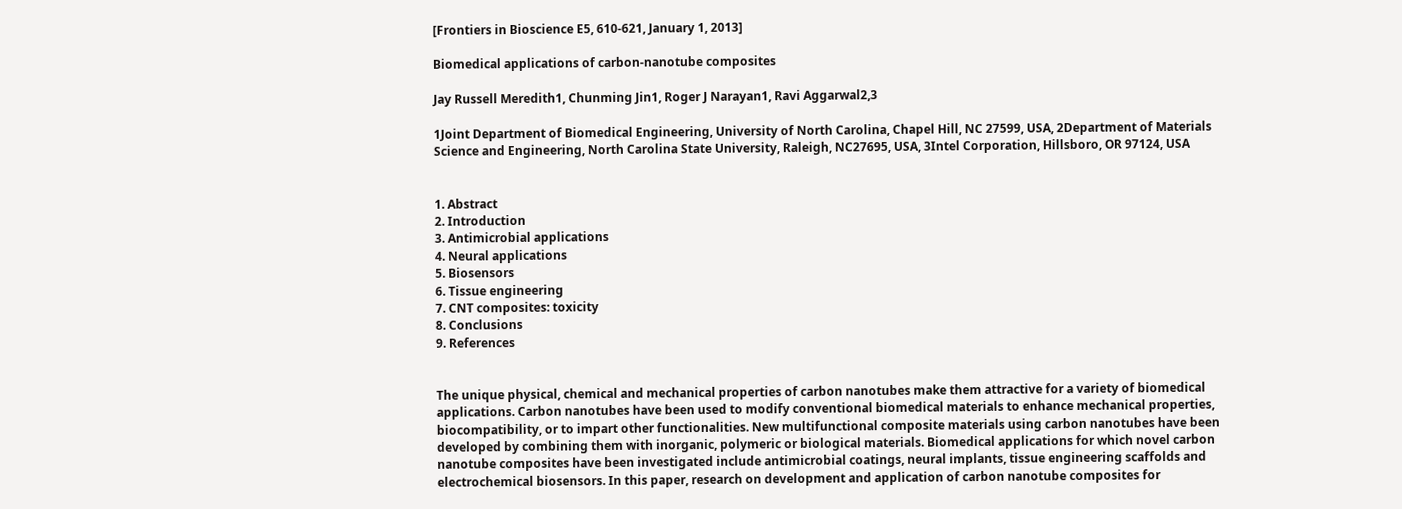[Frontiers in Bioscience E5, 610-621, January 1, 2013]

Biomedical applications of carbon-nanotube composites

Jay Russell Meredith1, Chunming Jin1, Roger J Narayan1, Ravi Aggarwal2,3

1Joint Department of Biomedical Engineering, University of North Carolina, Chapel Hill, NC 27599, USA, 2Department of Materials Science and Engineering, North Carolina State University, Raleigh, NC27695, USA, 3Intel Corporation, Hillsboro, OR 97124, USA


1. Abstract
2. Introduction
3. Antimicrobial applications
4. Neural applications
5. Biosensors
6. Tissue engineering
7. CNT composites: toxicity
8. Conclusions
9. References


The unique physical, chemical and mechanical properties of carbon nanotubes make them attractive for a variety of biomedical applications. Carbon nanotubes have been used to modify conventional biomedical materials to enhance mechanical properties, biocompatibility, or to impart other functionalities. New multifunctional composite materials using carbon nanotubes have been developed by combining them with inorganic, polymeric or biological materials. Biomedical applications for which novel carbon nanotube composites have been investigated include antimicrobial coatings, neural implants, tissue engineering scaffolds and electrochemical biosensors. In this paper, research on development and application of carbon nanotube composites for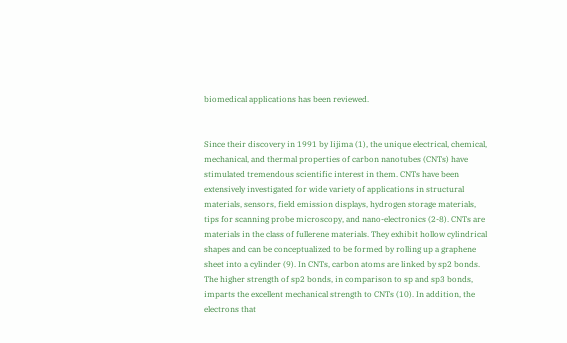biomedical applications has been reviewed.


Since their discovery in 1991 by Iijima (1), the unique electrical, chemical, mechanical, and thermal properties of carbon nanotubes (CNTs) have stimulated tremendous scientific interest in them. CNTs have been extensively investigated for wide variety of applications in structural materials, sensors, field emission displays, hydrogen storage materials, tips for scanning probe microscopy, and nano-electronics (2-8). CNTs are materials in the class of fullerene materials. They exhibit hollow cylindrical shapes and can be conceptualized to be formed by rolling up a graphene sheet into a cylinder (9). In CNTs, carbon atoms are linked by sp2 bonds. The higher strength of sp2 bonds, in comparison to sp and sp3 bonds, imparts the excellent mechanical strength to CNTs (10). In addition, the electrons that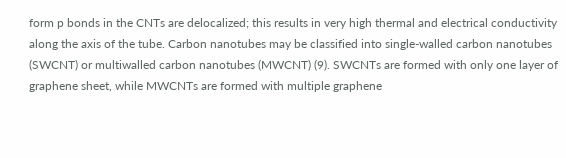form p bonds in the CNTs are delocalized; this results in very high thermal and electrical conductivity along the axis of the tube. Carbon nanotubes may be classified into single-walled carbon nanotubes (SWCNT) or multiwalled carbon nanotubes (MWCNT) (9). SWCNTs are formed with only one layer of graphene sheet, while MWCNTs are formed with multiple graphene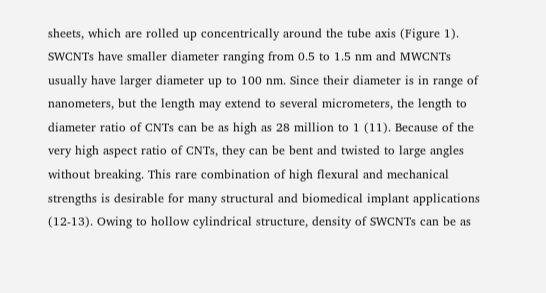sheets, which are rolled up concentrically around the tube axis (Figure 1). SWCNTs have smaller diameter ranging from 0.5 to 1.5 nm and MWCNTs usually have larger diameter up to 100 nm. Since their diameter is in range of nanometers, but the length may extend to several micrometers, the length to diameter ratio of CNTs can be as high as 28 million to 1 (11). Because of the very high aspect ratio of CNTs, they can be bent and twisted to large angles without breaking. This rare combination of high flexural and mechanical strengths is desirable for many structural and biomedical implant applications (12-13). Owing to hollow cylindrical structure, density of SWCNTs can be as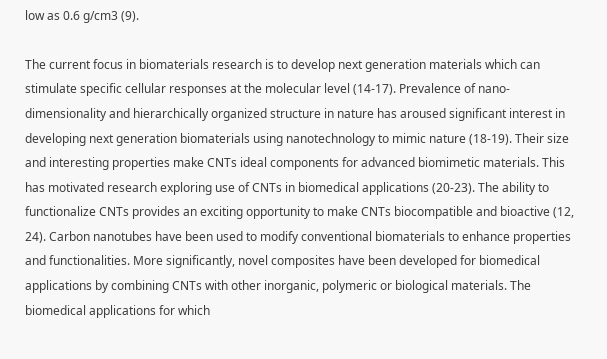low as 0.6 g/cm3 (9).

The current focus in biomaterials research is to develop next generation materials which can stimulate specific cellular responses at the molecular level (14-17). Prevalence of nano-dimensionality and hierarchically organized structure in nature has aroused significant interest in developing next generation biomaterials using nanotechnology to mimic nature (18-19). Their size and interesting properties make CNTs ideal components for advanced biomimetic materials. This has motivated research exploring use of CNTs in biomedical applications (20-23). The ability to functionalize CNTs provides an exciting opportunity to make CNTs biocompatible and bioactive (12, 24). Carbon nanotubes have been used to modify conventional biomaterials to enhance properties and functionalities. More significantly, novel composites have been developed for biomedical applications by combining CNTs with other inorganic, polymeric or biological materials. The biomedical applications for which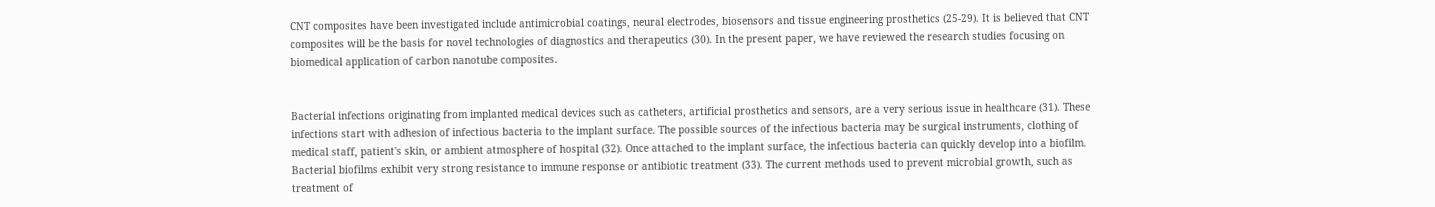CNT composites have been investigated include antimicrobial coatings, neural electrodes, biosensors and tissue engineering prosthetics (25-29). It is believed that CNT composites will be the basis for novel technologies of diagnostics and therapeutics (30). In the present paper, we have reviewed the research studies focusing on biomedical application of carbon nanotube composites.


Bacterial infections originating from implanted medical devices such as catheters, artificial prosthetics and sensors, are a very serious issue in healthcare (31). These infections start with adhesion of infectious bacteria to the implant surface. The possible sources of the infectious bacteria may be surgical instruments, clothing of medical staff, patient's skin, or ambient atmosphere of hospital (32). Once attached to the implant surface, the infectious bacteria can quickly develop into a biofilm. Bacterial biofilms exhibit very strong resistance to immune response or antibiotic treatment (33). The current methods used to prevent microbial growth, such as treatment of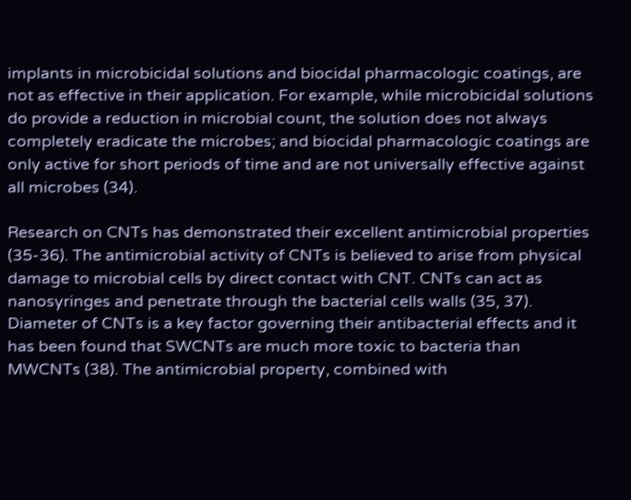implants in microbicidal solutions and biocidal pharmacologic coatings, are not as effective in their application. For example, while microbicidal solutions do provide a reduction in microbial count, the solution does not always completely eradicate the microbes; and biocidal pharmacologic coatings are only active for short periods of time and are not universally effective against all microbes (34).

Research on CNTs has demonstrated their excellent antimicrobial properties (35-36). The antimicrobial activity of CNTs is believed to arise from physical damage to microbial cells by direct contact with CNT. CNTs can act as nanosyringes and penetrate through the bacterial cells walls (35, 37). Diameter of CNTs is a key factor governing their antibacterial effects and it has been found that SWCNTs are much more toxic to bacteria than MWCNTs (38). The antimicrobial property, combined with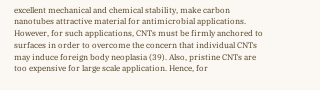excellent mechanical and chemical stability, make carbon nanotubes attractive material for antimicrobial applications. However, for such applications, CNTs must be firmly anchored to surfaces in order to overcome the concern that individual CNTs may induce foreign body neoplasia (39). Also, pristine CNTs are too expensive for large scale application. Hence, for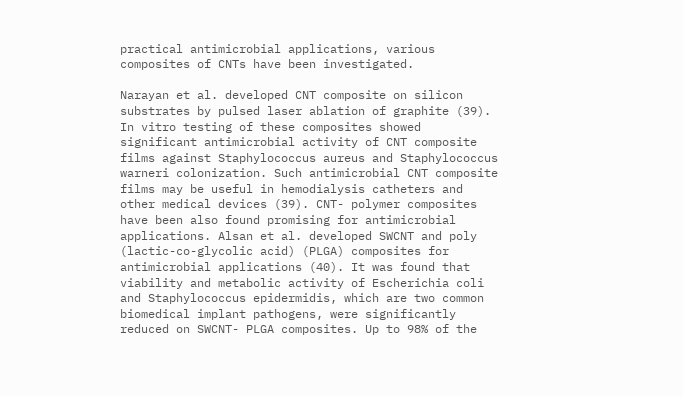practical antimicrobial applications, various composites of CNTs have been investigated.

Narayan et al. developed CNT composite on silicon substrates by pulsed laser ablation of graphite (39). In vitro testing of these composites showed significant antimicrobial activity of CNT composite films against Staphylococcus aureus and Staphylococcus warneri colonization. Such antimicrobial CNT composite films may be useful in hemodialysis catheters and other medical devices (39). CNT- polymer composites have been also found promising for antimicrobial applications. Alsan et al. developed SWCNT and poly (lactic-co-glycolic acid) (PLGA) composites for antimicrobial applications (40). It was found that viability and metabolic activity of Escherichia coli and Staphylococcus epidermidis, which are two common biomedical implant pathogens, were significantly reduced on SWCNT- PLGA composites. Up to 98% of the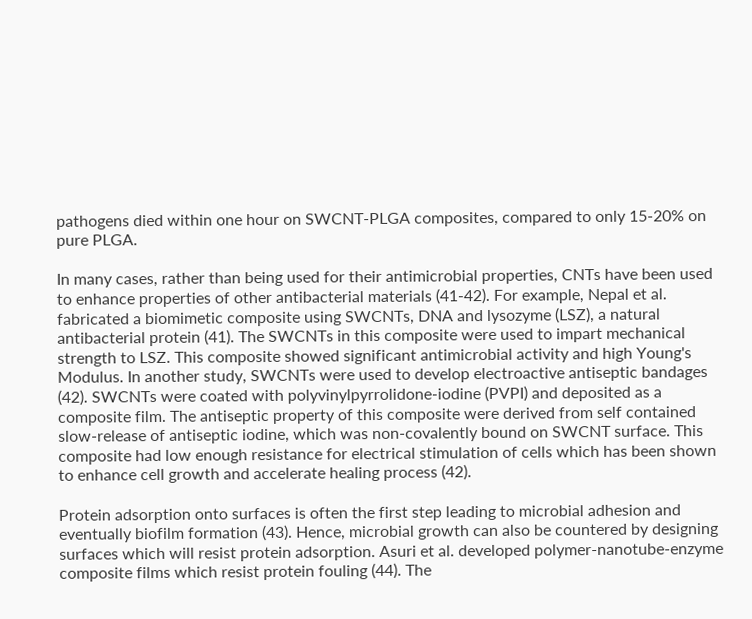pathogens died within one hour on SWCNT-PLGA composites, compared to only 15-20% on pure PLGA.

In many cases, rather than being used for their antimicrobial properties, CNTs have been used to enhance properties of other antibacterial materials (41-42). For example, Nepal et al. fabricated a biomimetic composite using SWCNTs, DNA and lysozyme (LSZ), a natural antibacterial protein (41). The SWCNTs in this composite were used to impart mechanical strength to LSZ. This composite showed significant antimicrobial activity and high Young's Modulus. In another study, SWCNTs were used to develop electroactive antiseptic bandages (42). SWCNTs were coated with polyvinylpyrrolidone-iodine (PVPI) and deposited as a composite film. The antiseptic property of this composite were derived from self contained slow-release of antiseptic iodine, which was non-covalently bound on SWCNT surface. This composite had low enough resistance for electrical stimulation of cells which has been shown to enhance cell growth and accelerate healing process (42).

Protein adsorption onto surfaces is often the first step leading to microbial adhesion and eventually biofilm formation (43). Hence, microbial growth can also be countered by designing surfaces which will resist protein adsorption. Asuri et al. developed polymer-nanotube-enzyme composite films which resist protein fouling (44). The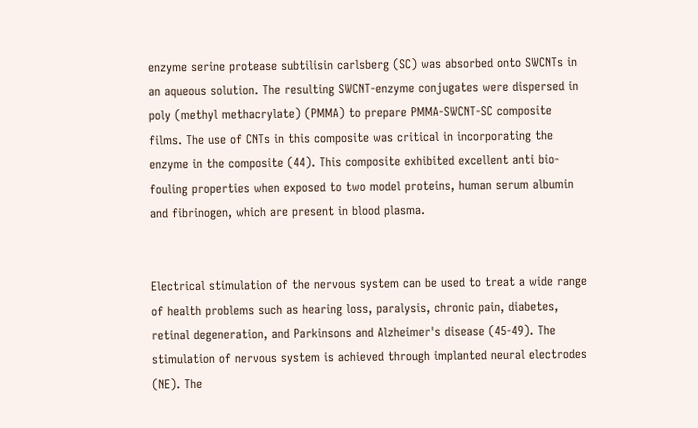enzyme serine protease subtilisin carlsberg (SC) was absorbed onto SWCNTs in an aqueous solution. The resulting SWCNT-enzyme conjugates were dispersed in poly (methyl methacrylate) (PMMA) to prepare PMMA-SWCNT-SC composite films. The use of CNTs in this composite was critical in incorporating the enzyme in the composite (44). This composite exhibited excellent anti bio-fouling properties when exposed to two model proteins, human serum albumin and fibrinogen, which are present in blood plasma.


Electrical stimulation of the nervous system can be used to treat a wide range of health problems such as hearing loss, paralysis, chronic pain, diabetes, retinal degeneration, and Parkinsons and Alzheimer's disease (45-49). The stimulation of nervous system is achieved through implanted neural electrodes (NE). The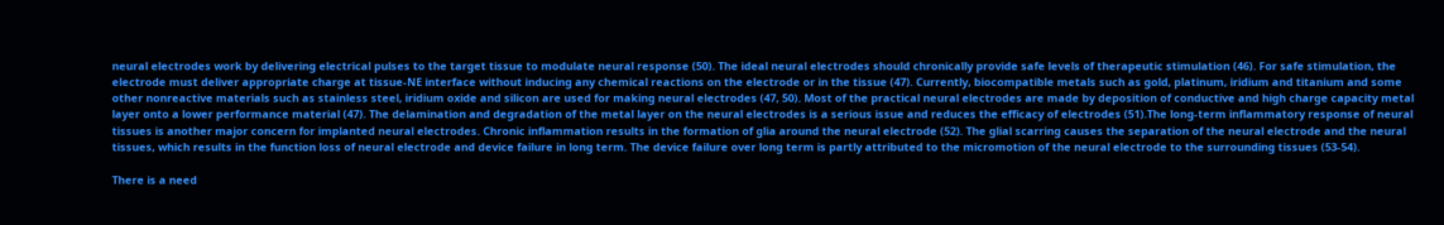neural electrodes work by delivering electrical pulses to the target tissue to modulate neural response (50). The ideal neural electrodes should chronically provide safe levels of therapeutic stimulation (46). For safe stimulation, the electrode must deliver appropriate charge at tissue-NE interface without inducing any chemical reactions on the electrode or in the tissue (47). Currently, biocompatible metals such as gold, platinum, iridium and titanium and some other nonreactive materials such as stainless steel, iridium oxide and silicon are used for making neural electrodes (47, 50). Most of the practical neural electrodes are made by deposition of conductive and high charge capacity metal layer onto a lower performance material (47). The delamination and degradation of the metal layer on the neural electrodes is a serious issue and reduces the efficacy of electrodes (51).The long-term inflammatory response of neural tissues is another major concern for implanted neural electrodes. Chronic inflammation results in the formation of glia around the neural electrode (52). The glial scarring causes the separation of the neural electrode and the neural tissues, which results in the function loss of neural electrode and device failure in long term. The device failure over long term is partly attributed to the micromotion of the neural electrode to the surrounding tissues (53-54).

There is a need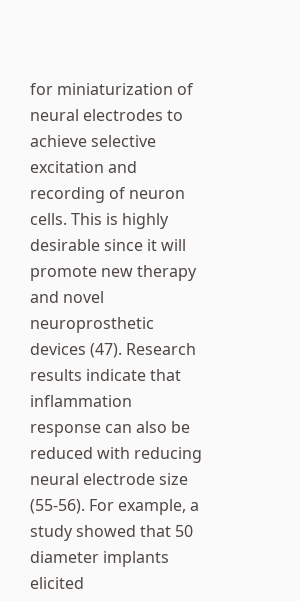for miniaturization of neural electrodes to achieve selective excitation and recording of neuron cells. This is highly desirable since it will promote new therapy and novel neuroprosthetic devices (47). Research results indicate that inflammation response can also be reduced with reducing neural electrode size (55-56). For example, a study showed that 50 diameter implants elicited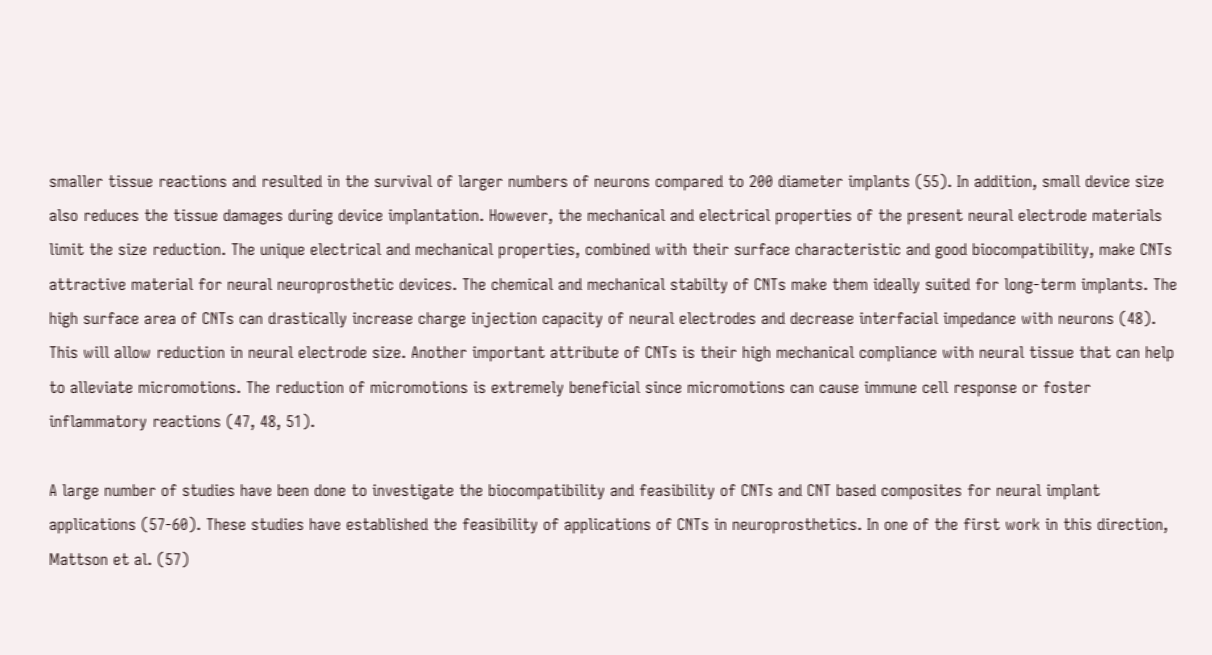smaller tissue reactions and resulted in the survival of larger numbers of neurons compared to 200 diameter implants (55). In addition, small device size also reduces the tissue damages during device implantation. However, the mechanical and electrical properties of the present neural electrode materials limit the size reduction. The unique electrical and mechanical properties, combined with their surface characteristic and good biocompatibility, make CNTs attractive material for neural neuroprosthetic devices. The chemical and mechanical stabilty of CNTs make them ideally suited for long-term implants. The high surface area of CNTs can drastically increase charge injection capacity of neural electrodes and decrease interfacial impedance with neurons (48). This will allow reduction in neural electrode size. Another important attribute of CNTs is their high mechanical compliance with neural tissue that can help to alleviate micromotions. The reduction of micromotions is extremely beneficial since micromotions can cause immune cell response or foster inflammatory reactions (47, 48, 51).

A large number of studies have been done to investigate the biocompatibility and feasibility of CNTs and CNT based composites for neural implant applications (57-60). These studies have established the feasibility of applications of CNTs in neuroprosthetics. In one of the first work in this direction, Mattson et al. (57)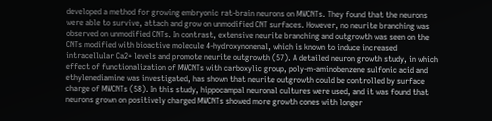developed a method for growing embryonic rat-brain neurons on MWCNTs. They found that the neurons were able to survive, attach and grow on unmodified CNT surfaces. However, no neurite branching was observed on unmodified CNTs. In contrast, extensive neurite branching and outgrowth was seen on the CNTs modified with bioactive molecule 4-hydroxynonenal, which is known to induce increased intracellular Ca2+ levels and promote neurite outgrowth (57). A detailed neuron growth study, in which effect of functionalization of MWCNTs with carboxylic group, poly-m-aminobenzene sulfonic acid and ethylenediamine was investigated, has shown that neurite outgrowth could be controlled by surface charge of MWCNTs (58). In this study, hippocampal neuronal cultures were used, and it was found that neurons grown on positively charged MWCNTs showed more growth cones with longer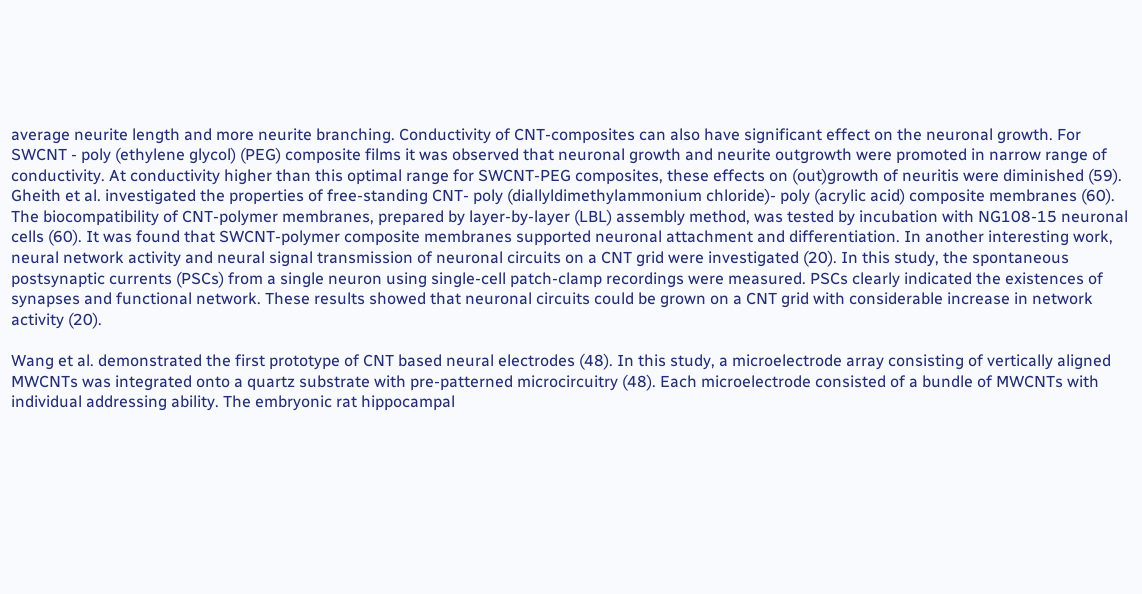average neurite length and more neurite branching. Conductivity of CNT-composites can also have significant effect on the neuronal growth. For SWCNT - poly (ethylene glycol) (PEG) composite films it was observed that neuronal growth and neurite outgrowth were promoted in narrow range of conductivity. At conductivity higher than this optimal range for SWCNT-PEG composites, these effects on (out)growth of neuritis were diminished (59). Gheith et al. investigated the properties of free-standing CNT- poly (diallyldimethylammonium chloride)- poly (acrylic acid) composite membranes (60). The biocompatibility of CNT-polymer membranes, prepared by layer-by-layer (LBL) assembly method, was tested by incubation with NG108-15 neuronal cells (60). It was found that SWCNT-polymer composite membranes supported neuronal attachment and differentiation. In another interesting work, neural network activity and neural signal transmission of neuronal circuits on a CNT grid were investigated (20). In this study, the spontaneous postsynaptic currents (PSCs) from a single neuron using single-cell patch-clamp recordings were measured. PSCs clearly indicated the existences of synapses and functional network. These results showed that neuronal circuits could be grown on a CNT grid with considerable increase in network activity (20).

Wang et al. demonstrated the first prototype of CNT based neural electrodes (48). In this study, a microelectrode array consisting of vertically aligned MWCNTs was integrated onto a quartz substrate with pre-patterned microcircuitry (48). Each microelectrode consisted of a bundle of MWCNTs with individual addressing ability. The embryonic rat hippocampal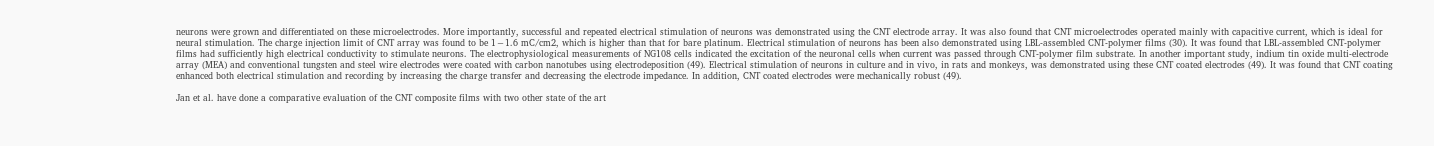neurons were grown and differentiated on these microelectrodes. More importantly, successful and repeated electrical stimulation of neurons was demonstrated using the CNT electrode array. It was also found that CNT microelectrodes operated mainly with capacitive current, which is ideal for neural stimulation. The charge injection limit of CNT array was found to be 1−1.6 mC/cm2, which is higher than that for bare platinum. Electrical stimulation of neurons has been also demonstrated using LBL-assembled CNT-polymer films (30). It was found that LBL-assembled CNT-polymer films had sufficiently high electrical conductivity to stimulate neurons. The electrophysiological measurements of NG108 cells indicated the excitation of the neuronal cells when current was passed through CNT-polymer film substrate. In another important study, indium tin oxide multi-electrode array (MEA) and conventional tungsten and steel wire electrodes were coated with carbon nanotubes using electrodeposition (49). Electrical stimulation of neurons in culture and in vivo, in rats and monkeys, was demonstrated using these CNT coated electrodes (49). It was found that CNT coating enhanced both electrical stimulation and recording by increasing the charge transfer and decreasing the electrode impedance. In addition, CNT coated electrodes were mechanically robust (49).

Jan et al. have done a comparative evaluation of the CNT composite films with two other state of the art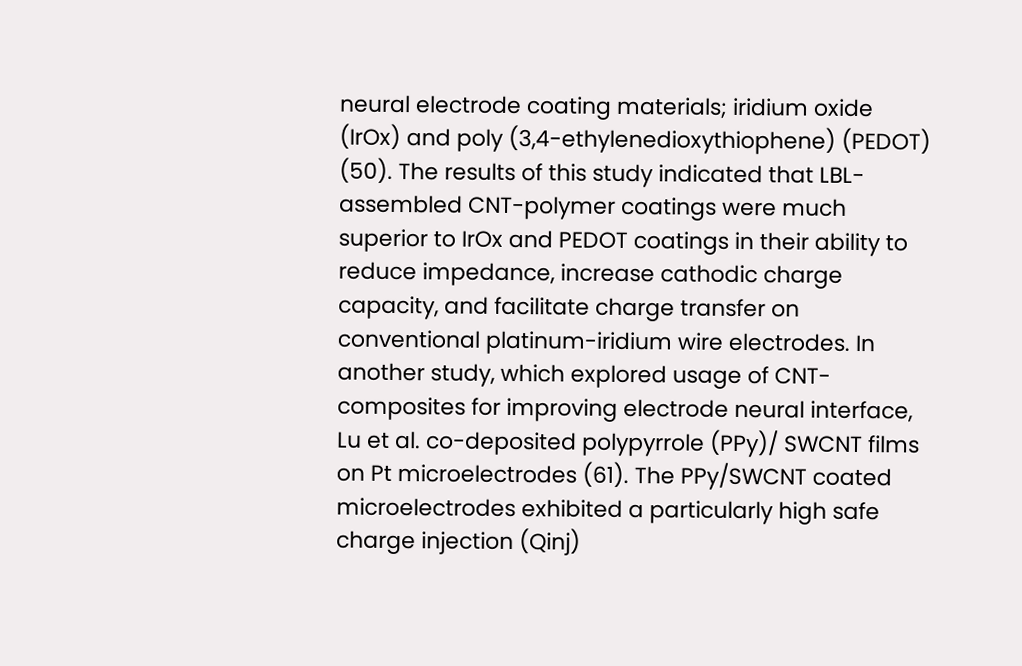neural electrode coating materials; iridium oxide (IrOx) and poly (3,4-ethylenedioxythiophene) (PEDOT) (50). The results of this study indicated that LBL-assembled CNT-polymer coatings were much superior to IrOx and PEDOT coatings in their ability to reduce impedance, increase cathodic charge capacity, and facilitate charge transfer on conventional platinum-iridium wire electrodes. In another study, which explored usage of CNT-composites for improving electrode neural interface, Lu et al. co-deposited polypyrrole (PPy)/ SWCNT films on Pt microelectrodes (61). The PPy/SWCNT coated microelectrodes exhibited a particularly high safe charge injection (Qinj)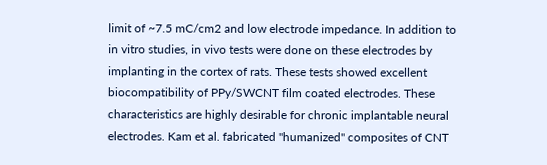limit of ~7.5 mC/cm2 and low electrode impedance. In addition to in vitro studies, in vivo tests were done on these electrodes by implanting in the cortex of rats. These tests showed excellent biocompatibility of PPy/SWCNT film coated electrodes. These characteristics are highly desirable for chronic implantable neural electrodes. Kam et al. fabricated "humanized" composites of CNT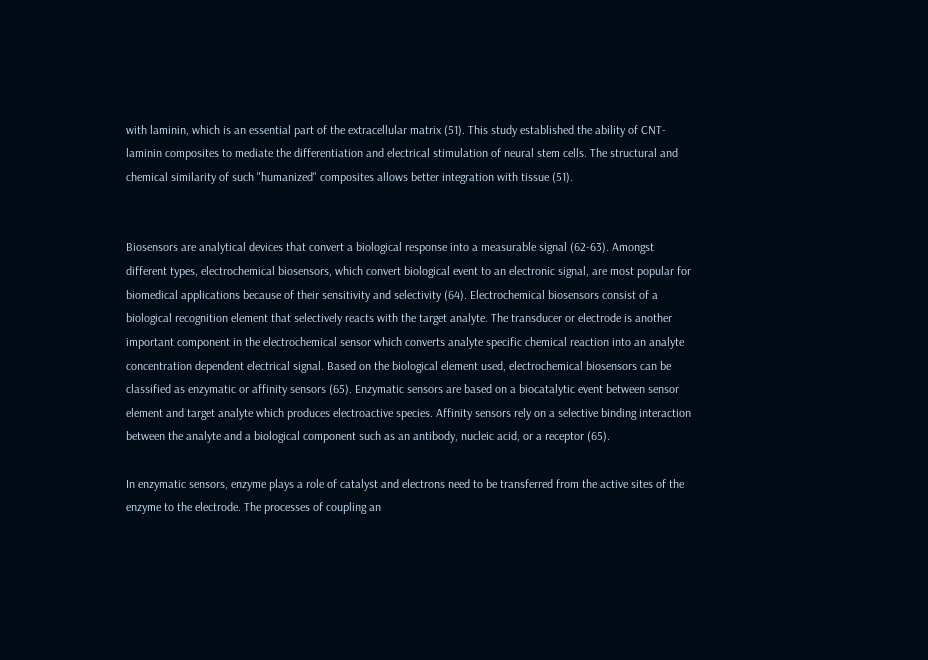with laminin, which is an essential part of the extracellular matrix (51). This study established the ability of CNT-laminin composites to mediate the differentiation and electrical stimulation of neural stem cells. The structural and chemical similarity of such "humanized" composites allows better integration with tissue (51).


Biosensors are analytical devices that convert a biological response into a measurable signal (62-63). Amongst different types, electrochemical biosensors, which convert biological event to an electronic signal, are most popular for biomedical applications because of their sensitivity and selectivity (64). Electrochemical biosensors consist of a biological recognition element that selectively reacts with the target analyte. The transducer or electrode is another important component in the electrochemical sensor which converts analyte specific chemical reaction into an analyte concentration dependent electrical signal. Based on the biological element used, electrochemical biosensors can be classified as enzymatic or affinity sensors (65). Enzymatic sensors are based on a biocatalytic event between sensor element and target analyte which produces electroactive species. Affinity sensors rely on a selective binding interaction between the analyte and a biological component such as an antibody, nucleic acid, or a receptor (65).

In enzymatic sensors, enzyme plays a role of catalyst and electrons need to be transferred from the active sites of the enzyme to the electrode. The processes of coupling an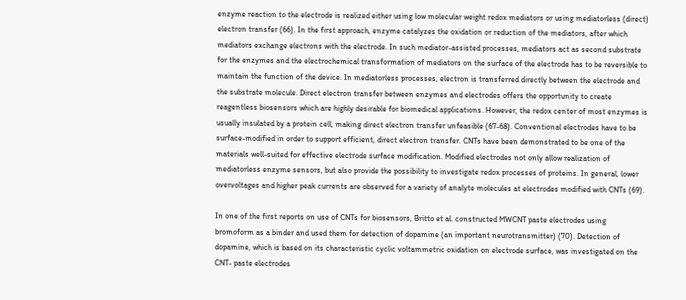enzyme reaction to the electrode is realized either using low molecular weight redox mediators or using mediatorless (direct) electron transfer (66). In the first approach, enzyme catalyzes the oxidation or reduction of the mediators, after which mediators exchange electrons with the electrode. In such mediator-assisted processes, mediators act as second substrate for the enzymes and the electrochemical transformation of mediators on the surface of the electrode has to be reversible to maintain the function of the device. In mediatorless processes, electron is transferred directly between the electrode and the substrate molecule. Direct electron transfer between enzymes and electrodes offers the opportunity to create reagentless biosensors which are highly desirable for biomedical applications. However, the redox center of most enzymes is usually insulated by a protein cell, making direct electron transfer unfeasible (67-68). Conventional electrodes have to be surface-modified in order to support efficient, direct electron transfer. CNTs have been demonstrated to be one of the materials well-suited for effective electrode surface modification. Modified electrodes not only allow realization of mediatorless enzyme sensors, but also provide the possibility to investigate redox processes of proteins. In general, lower overvoltages and higher peak currents are observed for a variety of analyte molecules at electrodes modified with CNTs (69).

In one of the first reports on use of CNTs for biosensors, Britto et al. constructed MWCNT paste electrodes using bromoform as a binder and used them for detection of dopamine (an important neurotransmitter) (70). Detection of dopamine, which is based on its characteristic cyclic voltammetric oxidation on electrode surface, was investigated on the CNT- paste electrodes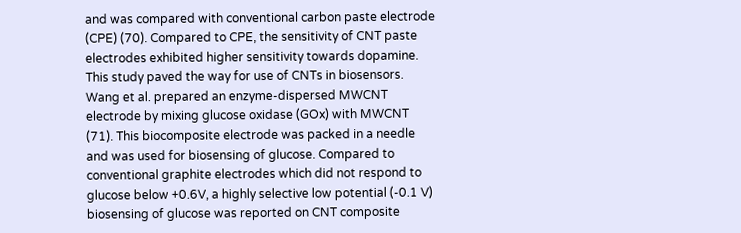and was compared with conventional carbon paste electrode (CPE) (70). Compared to CPE, the sensitivity of CNT paste electrodes exhibited higher sensitivity towards dopamine. This study paved the way for use of CNTs in biosensors. Wang et al. prepared an enzyme-dispersed MWCNT electrode by mixing glucose oxidase (GOx) with MWCNT (71). This biocomposite electrode was packed in a needle and was used for biosensing of glucose. Compared to conventional graphite electrodes which did not respond to glucose below +0.6V, a highly selective low potential (-0.1 V) biosensing of glucose was reported on CNT composite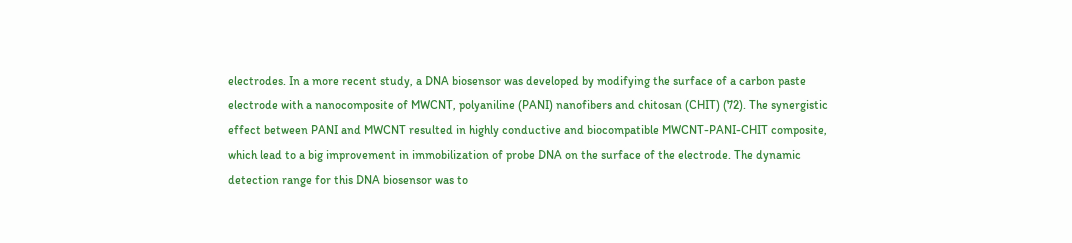electrodes. In a more recent study, a DNA biosensor was developed by modifying the surface of a carbon paste electrode with a nanocomposite of MWCNT, polyaniline (PANI) nanofibers and chitosan (CHIT) (72). The synergistic effect between PANI and MWCNT resulted in highly conductive and biocompatible MWCNT-PANI-CHIT composite, which lead to a big improvement in immobilization of probe DNA on the surface of the electrode. The dynamic detection range for this DNA biosensor was to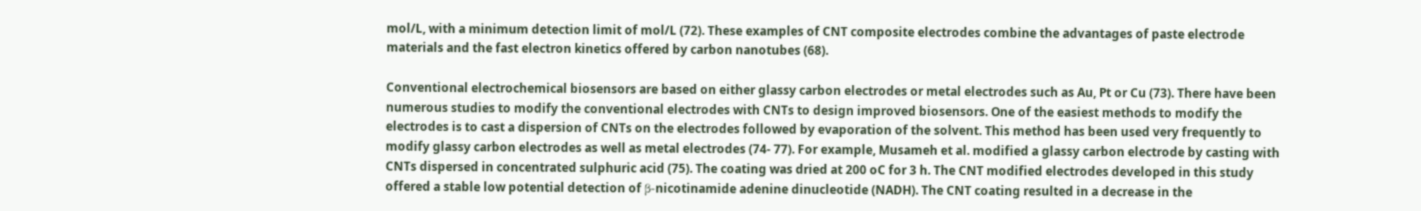mol/L, with a minimum detection limit of mol/L (72). These examples of CNT composite electrodes combine the advantages of paste electrode materials and the fast electron kinetics offered by carbon nanotubes (68).

Conventional electrochemical biosensors are based on either glassy carbon electrodes or metal electrodes such as Au, Pt or Cu (73). There have been numerous studies to modify the conventional electrodes with CNTs to design improved biosensors. One of the easiest methods to modify the electrodes is to cast a dispersion of CNTs on the electrodes followed by evaporation of the solvent. This method has been used very frequently to modify glassy carbon electrodes as well as metal electrodes (74- 77). For example, Musameh et al. modified a glassy carbon electrode by casting with CNTs dispersed in concentrated sulphuric acid (75). The coating was dried at 200 oC for 3 h. The CNT modified electrodes developed in this study offered a stable low potential detection of β-nicotinamide adenine dinucleotide (NADH). The CNT coating resulted in a decrease in the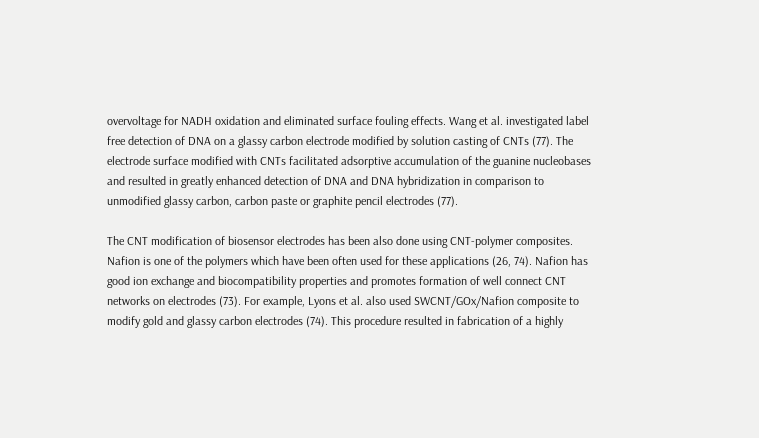overvoltage for NADH oxidation and eliminated surface fouling effects. Wang et al. investigated label free detection of DNA on a glassy carbon electrode modified by solution casting of CNTs (77). The electrode surface modified with CNTs facilitated adsorptive accumulation of the guanine nucleobases and resulted in greatly enhanced detection of DNA and DNA hybridization in comparison to unmodified glassy carbon, carbon paste or graphite pencil electrodes (77).

The CNT modification of biosensor electrodes has been also done using CNT-polymer composites. Nafion is one of the polymers which have been often used for these applications (26, 74). Nafion has good ion exchange and biocompatibility properties and promotes formation of well connect CNT networks on electrodes (73). For example, Lyons et al. also used SWCNT/GOx/Nafion composite to modify gold and glassy carbon electrodes (74). This procedure resulted in fabrication of a highly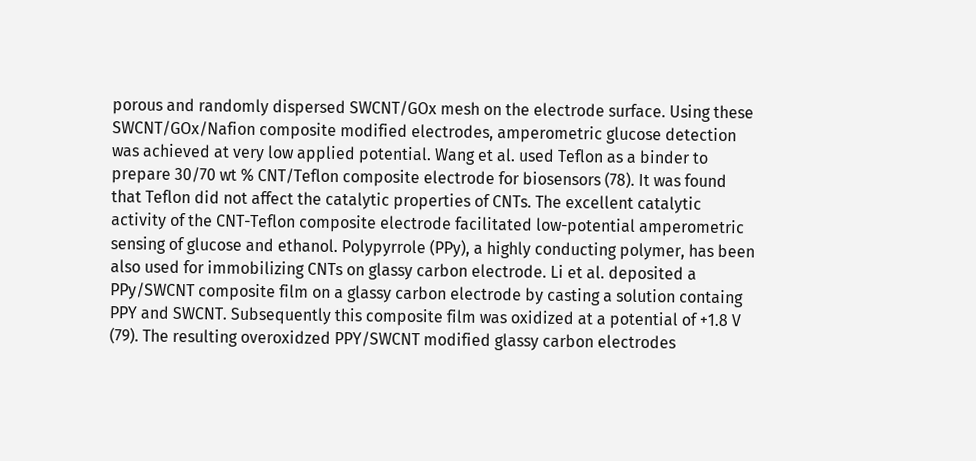porous and randomly dispersed SWCNT/GOx mesh on the electrode surface. Using these SWCNT/GOx/Nafion composite modified electrodes, amperometric glucose detection was achieved at very low applied potential. Wang et al. used Teflon as a binder to prepare 30/70 wt % CNT/Teflon composite electrode for biosensors (78). It was found that Teflon did not affect the catalytic properties of CNTs. The excellent catalytic activity of the CNT-Teflon composite electrode facilitated low-potential amperometric sensing of glucose and ethanol. Polypyrrole (PPy), a highly conducting polymer, has been also used for immobilizing CNTs on glassy carbon electrode. Li et al. deposited a PPy/SWCNT composite film on a glassy carbon electrode by casting a solution containg PPY and SWCNT. Subsequently this composite film was oxidized at a potential of +1.8 V (79). The resulting overoxidzed PPY/SWCNT modified glassy carbon electrodes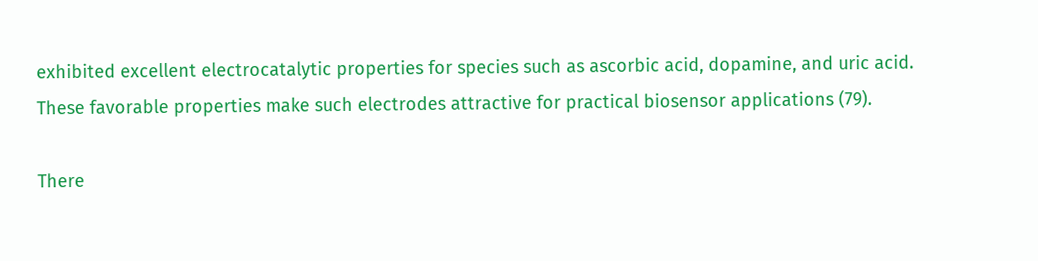exhibited excellent electrocatalytic properties for species such as ascorbic acid, dopamine, and uric acid. These favorable properties make such electrodes attractive for practical biosensor applications (79).

There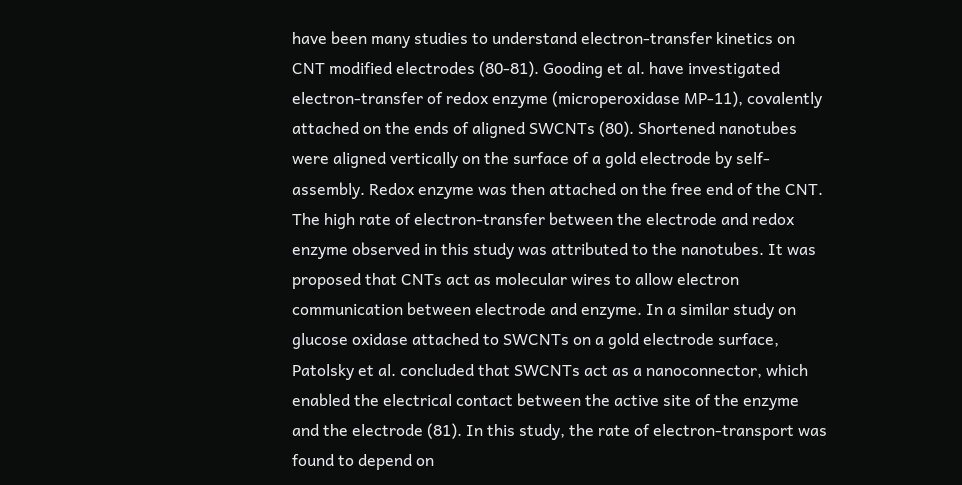have been many studies to understand electron-transfer kinetics on CNT modified electrodes (80-81). Gooding et al. have investigated electron-transfer of redox enzyme (microperoxidase MP-11), covalently attached on the ends of aligned SWCNTs (80). Shortened nanotubes were aligned vertically on the surface of a gold electrode by self-assembly. Redox enzyme was then attached on the free end of the CNT. The high rate of electron-transfer between the electrode and redox enzyme observed in this study was attributed to the nanotubes. It was proposed that CNTs act as molecular wires to allow electron communication between electrode and enzyme. In a similar study on glucose oxidase attached to SWCNTs on a gold electrode surface, Patolsky et al. concluded that SWCNTs act as a nanoconnector, which enabled the electrical contact between the active site of the enzyme and the electrode (81). In this study, the rate of electron-transport was found to depend on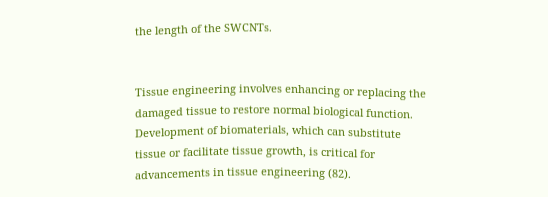the length of the SWCNTs.


Tissue engineering involves enhancing or replacing the damaged tissue to restore normal biological function. Development of biomaterials, which can substitute tissue or facilitate tissue growth, is critical for advancements in tissue engineering (82).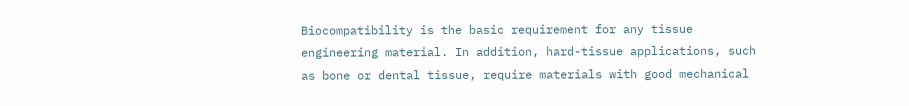Biocompatibility is the basic requirement for any tissue engineering material. In addition, hard-tissue applications, such as bone or dental tissue, require materials with good mechanical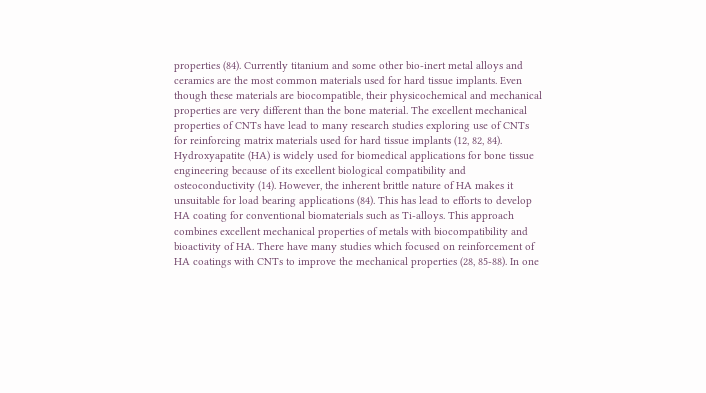properties (84). Currently titanium and some other bio-inert metal alloys and ceramics are the most common materials used for hard tissue implants. Even though these materials are biocompatible, their physicochemical and mechanical properties are very different than the bone material. The excellent mechanical properties of CNTs have lead to many research studies exploring use of CNTs for reinforcing matrix materials used for hard tissue implants (12, 82, 84). Hydroxyapatite (HA) is widely used for biomedical applications for bone tissue engineering because of its excellent biological compatibility and osteoconductivity (14). However, the inherent brittle nature of HA makes it unsuitable for load bearing applications (84). This has lead to efforts to develop HA coating for conventional biomaterials such as Ti-alloys. This approach combines excellent mechanical properties of metals with biocompatibility and bioactivity of HA. There have many studies which focused on reinforcement of HA coatings with CNTs to improve the mechanical properties (28, 85-88). In one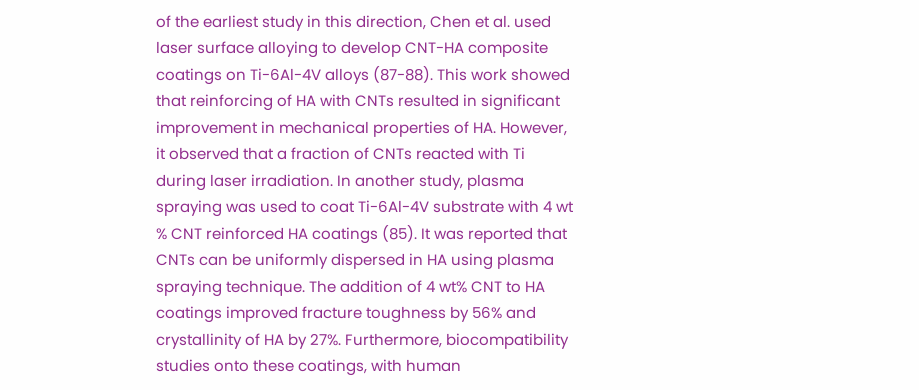of the earliest study in this direction, Chen et al. used laser surface alloying to develop CNT-HA composite coatings on Ti-6Al-4V alloys (87-88). This work showed that reinforcing of HA with CNTs resulted in significant improvement in mechanical properties of HA. However, it observed that a fraction of CNTs reacted with Ti during laser irradiation. In another study, plasma spraying was used to coat Ti-6Al-4V substrate with 4 wt % CNT reinforced HA coatings (85). It was reported that CNTs can be uniformly dispersed in HA using plasma spraying technique. The addition of 4 wt% CNT to HA coatings improved fracture toughness by 56% and crystallinity of HA by 27%. Furthermore, biocompatibility studies onto these coatings, with human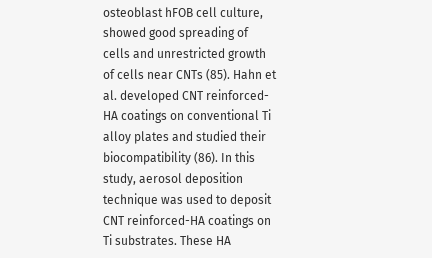osteoblast hFOB cell culture, showed good spreading of cells and unrestricted growth of cells near CNTs (85). Hahn et al. developed CNT reinforced-HA coatings on conventional Ti alloy plates and studied their biocompatibility (86). In this study, aerosol deposition technique was used to deposit CNT reinforced-HA coatings on Ti substrates. These HA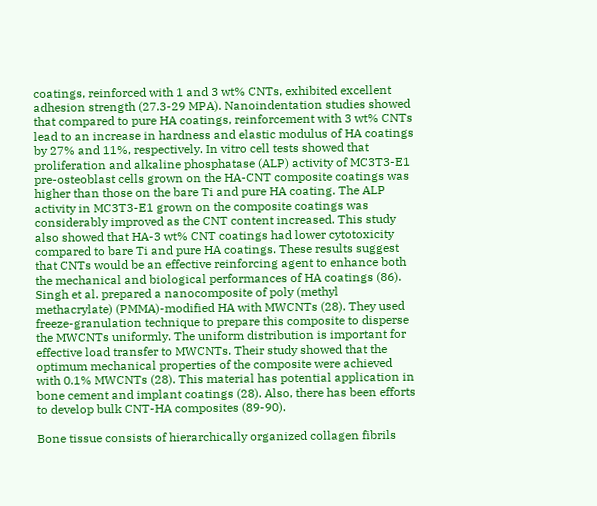coatings, reinforced with 1 and 3 wt% CNTs, exhibited excellent adhesion strength (27.3-29 MPA). Nanoindentation studies showed that compared to pure HA coatings, reinforcement with 3 wt% CNTs lead to an increase in hardness and elastic modulus of HA coatings by 27% and 11%, respectively. In vitro cell tests showed that proliferation and alkaline phosphatase (ALP) activity of MC3T3-E1 pre-osteoblast cells grown on the HA-CNT composite coatings was higher than those on the bare Ti and pure HA coating. The ALP activity in MC3T3-E1 grown on the composite coatings was considerably improved as the CNT content increased. This study also showed that HA-3 wt% CNT coatings had lower cytotoxicity compared to bare Ti and pure HA coatings. These results suggest that CNTs would be an effective reinforcing agent to enhance both the mechanical and biological performances of HA coatings (86). Singh et al. prepared a nanocomposite of poly (methyl methacrylate) (PMMA)-modified HA with MWCNTs (28). They used freeze-granulation technique to prepare this composite to disperse the MWCNTs uniformly. The uniform distribution is important for effective load transfer to MWCNTs. Their study showed that the optimum mechanical properties of the composite were achieved with 0.1% MWCNTs (28). This material has potential application in bone cement and implant coatings (28). Also, there has been efforts to develop bulk CNT-HA composites (89-90).

Bone tissue consists of hierarchically organized collagen fibrils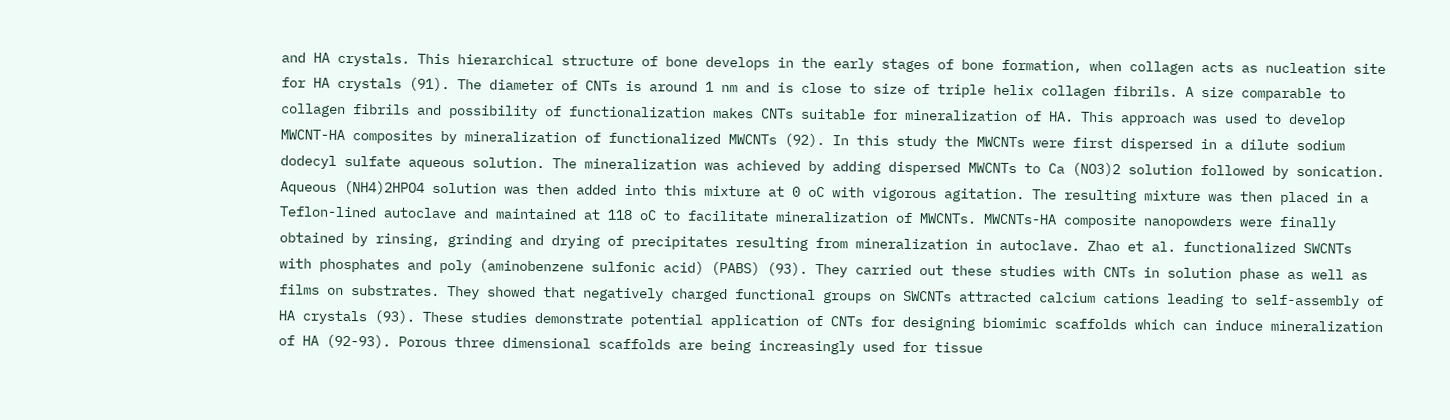and HA crystals. This hierarchical structure of bone develops in the early stages of bone formation, when collagen acts as nucleation site for HA crystals (91). The diameter of CNTs is around 1 nm and is close to size of triple helix collagen fibrils. A size comparable to collagen fibrils and possibility of functionalization makes CNTs suitable for mineralization of HA. This approach was used to develop MWCNT-HA composites by mineralization of functionalized MWCNTs (92). In this study the MWCNTs were first dispersed in a dilute sodium dodecyl sulfate aqueous solution. The mineralization was achieved by adding dispersed MWCNTs to Ca (NO3)2 solution followed by sonication. Aqueous (NH4)2HPO4 solution was then added into this mixture at 0 oC with vigorous agitation. The resulting mixture was then placed in a Teflon-lined autoclave and maintained at 118 oC to facilitate mineralization of MWCNTs. MWCNTs-HA composite nanopowders were finally obtained by rinsing, grinding and drying of precipitates resulting from mineralization in autoclave. Zhao et al. functionalized SWCNTs with phosphates and poly (aminobenzene sulfonic acid) (PABS) (93). They carried out these studies with CNTs in solution phase as well as films on substrates. They showed that negatively charged functional groups on SWCNTs attracted calcium cations leading to self-assembly of HA crystals (93). These studies demonstrate potential application of CNTs for designing biomimic scaffolds which can induce mineralization of HA (92-93). Porous three dimensional scaffolds are being increasingly used for tissue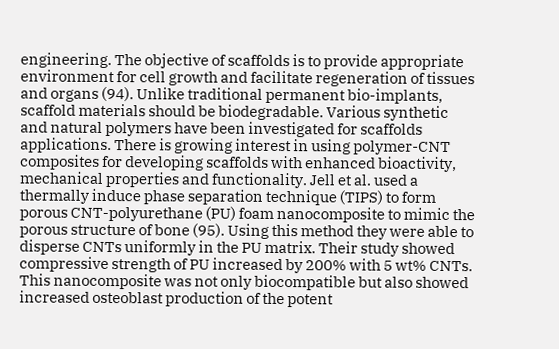engineering. The objective of scaffolds is to provide appropriate environment for cell growth and facilitate regeneration of tissues and organs (94). Unlike traditional permanent bio-implants, scaffold materials should be biodegradable. Various synthetic and natural polymers have been investigated for scaffolds applications. There is growing interest in using polymer-CNT composites for developing scaffolds with enhanced bioactivity, mechanical properties and functionality. Jell et al. used a thermally induce phase separation technique (TIPS) to form porous CNT-polyurethane (PU) foam nanocomposite to mimic the porous structure of bone (95). Using this method they were able to disperse CNTs uniformly in the PU matrix. Their study showed compressive strength of PU increased by 200% with 5 wt% CNTs. This nanocomposite was not only biocompatible but also showed increased osteoblast production of the potent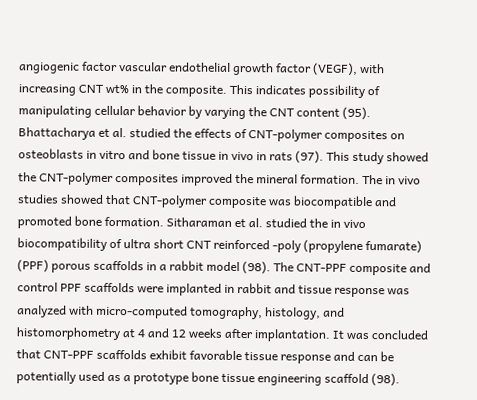angiogenic factor vascular endothelial growth factor (VEGF), with increasing CNT wt% in the composite. This indicates possibility of manipulating cellular behavior by varying the CNT content (95). Bhattacharya et al. studied the effects of CNT-polymer composites on osteoblasts in vitro and bone tissue in vivo in rats (97). This study showed the CNT-polymer composites improved the mineral formation. The in vivo studies showed that CNT-polymer composite was biocompatible and promoted bone formation. Sitharaman et al. studied the in vivo biocompatibility of ultra short CNT reinforced -poly (propylene fumarate) (PPF) porous scaffolds in a rabbit model (98). The CNT-PPF composite and control PPF scaffolds were implanted in rabbit and tissue response was analyzed with micro-computed tomography, histology, and histomorphometry at 4 and 12 weeks after implantation. It was concluded that CNT-PPF scaffolds exhibit favorable tissue response and can be potentially used as a prototype bone tissue engineering scaffold (98).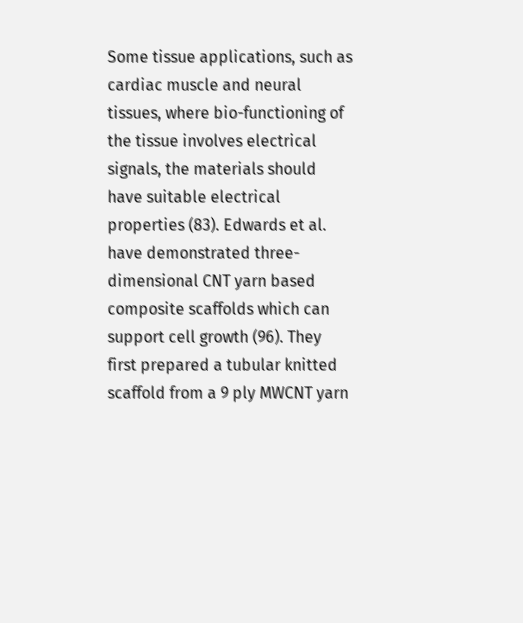Some tissue applications, such as cardiac muscle and neural tissues, where bio-functioning of the tissue involves electrical signals, the materials should have suitable electrical properties (83). Edwards et al. have demonstrated three-dimensional CNT yarn based composite scaffolds which can support cell growth (96). They first prepared a tubular knitted scaffold from a 9 ply MWCNT yarn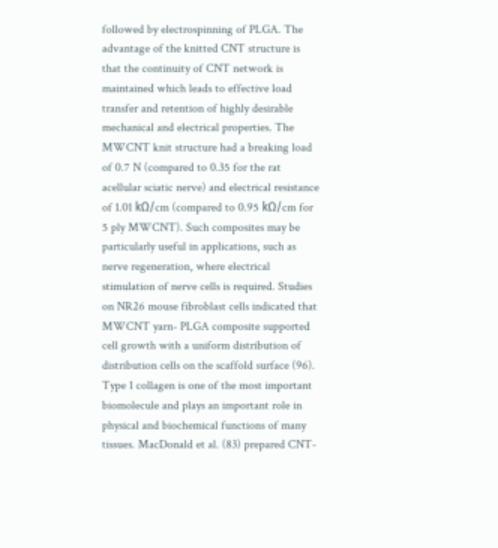followed by electrospinning of PLGA. The advantage of the knitted CNT structure is that the continuity of CNT network is maintained which leads to effective load transfer and retention of highly desirable mechanical and electrical properties. The MWCNT knit structure had a breaking load of 0.7 N (compared to 0.35 for the rat acellular sciatic nerve) and electrical resistance of 1.01 kΩ/cm (compared to 0.95 kΩ/cm for 5 ply MWCNT). Such composites may be particularly useful in applications, such as nerve regeneration, where electrical stimulation of nerve cells is required. Studies on NR26 mouse fibroblast cells indicated that MWCNT yarn- PLGA composite supported cell growth with a uniform distribution of distribution cells on the scaffold surface (96). Type 1 collagen is one of the most important biomolecule and plays an important role in physical and biochemical functions of many tissues. MacDonald et al. (83) prepared CNT-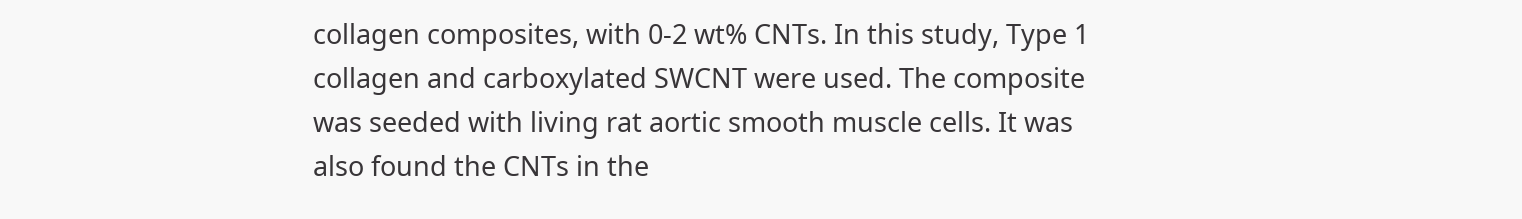collagen composites, with 0-2 wt% CNTs. In this study, Type 1 collagen and carboxylated SWCNT were used. The composite was seeded with living rat aortic smooth muscle cells. It was also found the CNTs in the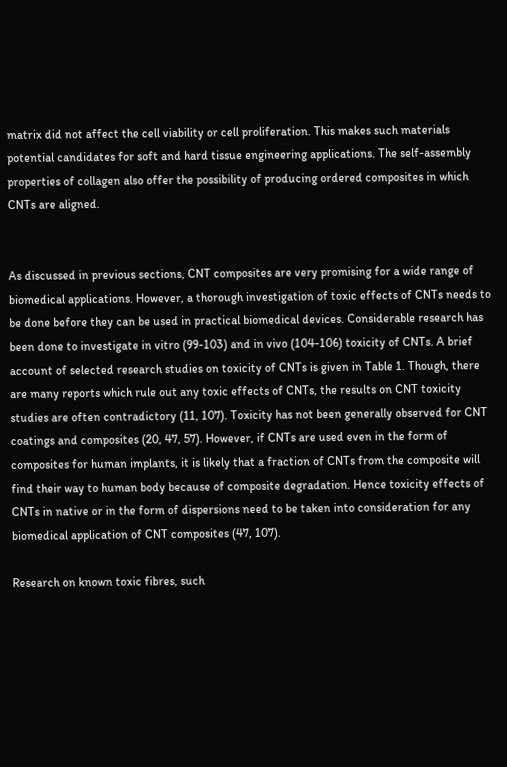matrix did not affect the cell viability or cell proliferation. This makes such materials potential candidates for soft and hard tissue engineering applications. The self-assembly properties of collagen also offer the possibility of producing ordered composites in which CNTs are aligned.


As discussed in previous sections, CNT composites are very promising for a wide range of biomedical applications. However, a thorough investigation of toxic effects of CNTs needs to be done before they can be used in practical biomedical devices. Considerable research has been done to investigate in vitro (99-103) and in vivo (104-106) toxicity of CNTs. A brief account of selected research studies on toxicity of CNTs is given in Table 1. Though, there are many reports which rule out any toxic effects of CNTs, the results on CNT toxicity studies are often contradictory (11, 107). Toxicity has not been generally observed for CNT coatings and composites (20, 47, 57). However, if CNTs are used even in the form of composites for human implants, it is likely that a fraction of CNTs from the composite will find their way to human body because of composite degradation. Hence toxicity effects of CNTs in native or in the form of dispersions need to be taken into consideration for any biomedical application of CNT composites (47, 107).

Research on known toxic fibres, such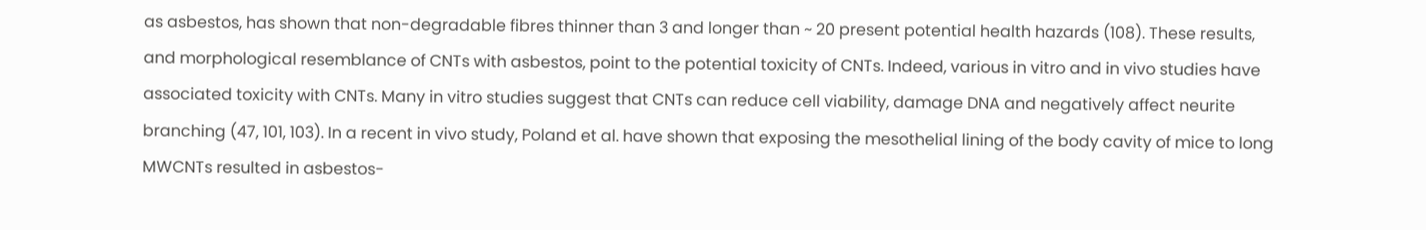as asbestos, has shown that non-degradable fibres thinner than 3 and longer than ~ 20 present potential health hazards (108). These results, and morphological resemblance of CNTs with asbestos, point to the potential toxicity of CNTs. Indeed, various in vitro and in vivo studies have associated toxicity with CNTs. Many in vitro studies suggest that CNTs can reduce cell viability, damage DNA and negatively affect neurite branching (47, 101, 103). In a recent in vivo study, Poland et al. have shown that exposing the mesothelial lining of the body cavity of mice to long MWCNTs resulted in asbestos-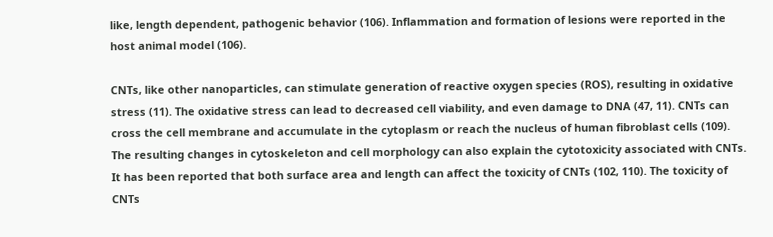like, length dependent, pathogenic behavior (106). Inflammation and formation of lesions were reported in the host animal model (106).

CNTs, like other nanoparticles, can stimulate generation of reactive oxygen species (ROS), resulting in oxidative stress (11). The oxidative stress can lead to decreased cell viability, and even damage to DNA (47, 11). CNTs can cross the cell membrane and accumulate in the cytoplasm or reach the nucleus of human fibroblast cells (109). The resulting changes in cytoskeleton and cell morphology can also explain the cytotoxicity associated with CNTs. It has been reported that both surface area and length can affect the toxicity of CNTs (102, 110). The toxicity of CNTs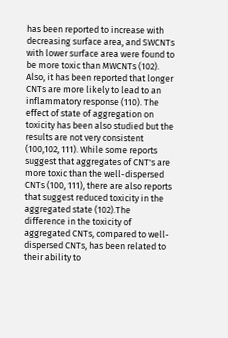has been reported to increase with decreasing surface area, and SWCNTs with lower surface area were found to be more toxic than MWCNTs (102). Also, it has been reported that longer CNTs are more likely to lead to an inflammatory response (110). The effect of state of aggregation on toxicity has been also studied but the results are not very consistent (100,102, 111). While some reports suggest that aggregates of CNT's are more toxic than the well-dispersed CNTs (100, 111), there are also reports that suggest reduced toxicity in the aggregated state (102).The difference in the toxicity of aggregated CNTs, compared to well-dispersed CNTs, has been related to their ability to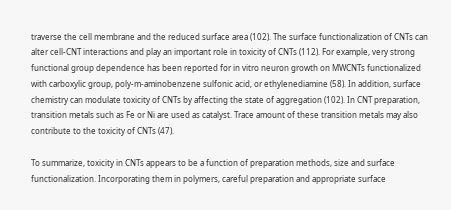traverse the cell membrane and the reduced surface area (102). The surface functionalization of CNTs can alter cell-CNT interactions and play an important role in toxicity of CNTs (112). For example, very strong functional group dependence has been reported for in vitro neuron growth on MWCNTs functionalized with carboxylic group, poly-m-aminobenzene sulfonic acid, or ethylenediamine (58). In addition, surface chemistry can modulate toxicity of CNTs by affecting the state of aggregation (102). In CNT preparation, transition metals such as Fe or Ni are used as catalyst. Trace amount of these transition metals may also contribute to the toxicity of CNTs (47).

To summarize, toxicity in CNTs appears to be a function of preparation methods, size and surface functionalization. Incorporating them in polymers, careful preparation and appropriate surface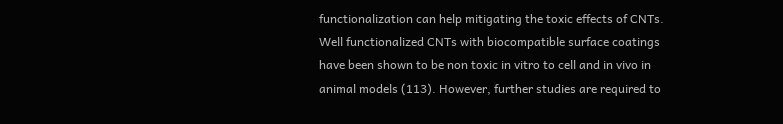functionalization can help mitigating the toxic effects of CNTs. Well functionalized CNTs with biocompatible surface coatings have been shown to be non toxic in vitro to cell and in vivo in animal models (113). However, further studies are required to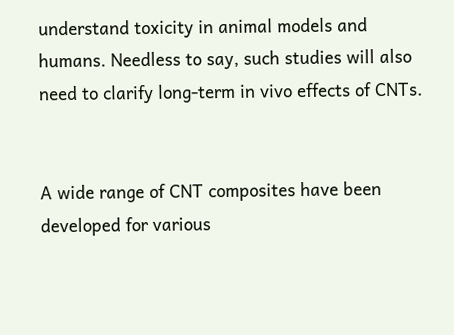understand toxicity in animal models and humans. Needless to say, such studies will also need to clarify long-term in vivo effects of CNTs.


A wide range of CNT composites have been developed for various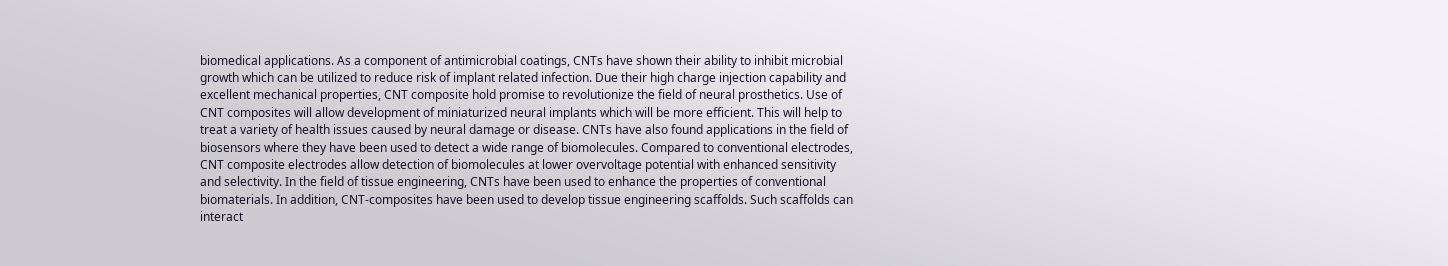biomedical applications. As a component of antimicrobial coatings, CNTs have shown their ability to inhibit microbial growth which can be utilized to reduce risk of implant related infection. Due their high charge injection capability and excellent mechanical properties, CNT composite hold promise to revolutionize the field of neural prosthetics. Use of CNT composites will allow development of miniaturized neural implants which will be more efficient. This will help to treat a variety of health issues caused by neural damage or disease. CNTs have also found applications in the field of biosensors where they have been used to detect a wide range of biomolecules. Compared to conventional electrodes, CNT composite electrodes allow detection of biomolecules at lower overvoltage potential with enhanced sensitivity and selectivity. In the field of tissue engineering, CNTs have been used to enhance the properties of conventional biomaterials. In addition, CNT-composites have been used to develop tissue engineering scaffolds. Such scaffolds can interact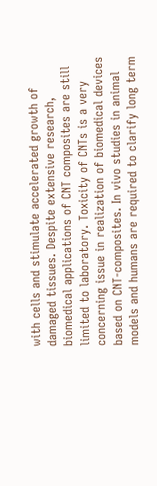with cells and stimulate accelerated growth of damaged tissues. Despite extensive research, biomedical applications of CNT composites are still limited to laboratory. Toxicity of CNTs is a very concerning issue in realization of biomedical devices based on CNT-composites. In vivo studies in animal models and humans are required to clarify long term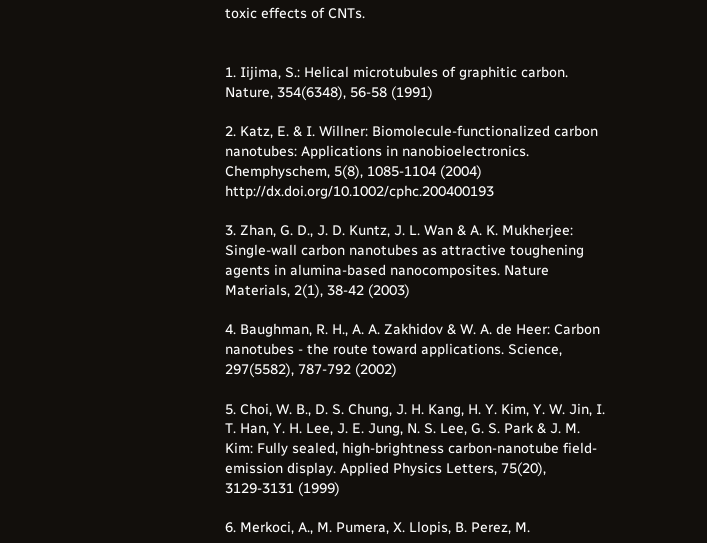toxic effects of CNTs.


1. Iijima, S.: Helical microtubules of graphitic carbon. Nature, 354(6348), 56-58 (1991)

2. Katz, E. & I. Willner: Biomolecule-functionalized carbon nanotubes: Applications in nanobioelectronics. Chemphyschem, 5(8), 1085-1104 (2004) http://dx.doi.org/10.1002/cphc.200400193

3. Zhan, G. D., J. D. Kuntz, J. L. Wan & A. K. Mukherjee: Single-wall carbon nanotubes as attractive toughening agents in alumina-based nanocomposites. Nature Materials, 2(1), 38-42 (2003)

4. Baughman, R. H., A. A. Zakhidov & W. A. de Heer: Carbon nanotubes - the route toward applications. Science, 297(5582), 787-792 (2002)

5. Choi, W. B., D. S. Chung, J. H. Kang, H. Y. Kim, Y. W. Jin, I. T. Han, Y. H. Lee, J. E. Jung, N. S. Lee, G. S. Park & J. M. Kim: Fully sealed, high-brightness carbon-nanotube field-emission display. Applied Physics Letters, 75(20), 3129-3131 (1999)

6. Merkoci, A., M. Pumera, X. Llopis, B. Perez, M.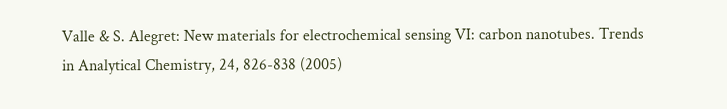Valle & S. Alegret: New materials for electrochemical sensing VI: carbon nanotubes. Trends in Analytical Chemistry, 24, 826-838 (2005)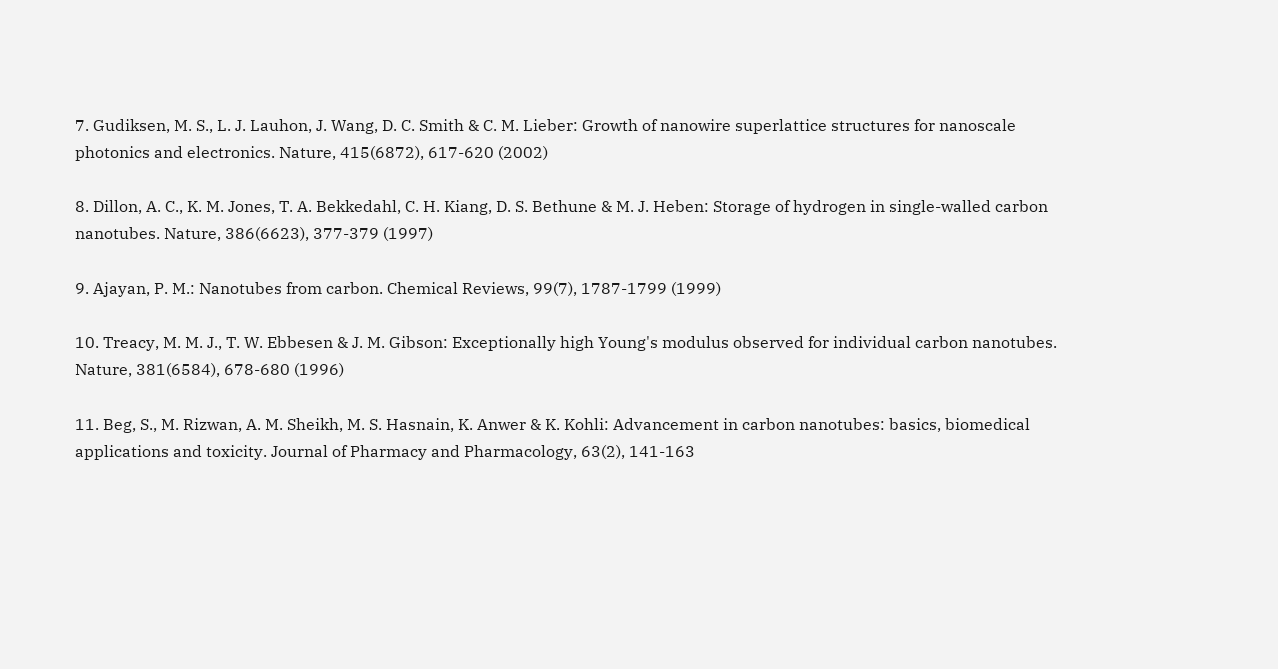7. Gudiksen, M. S., L. J. Lauhon, J. Wang, D. C. Smith & C. M. Lieber: Growth of nanowire superlattice structures for nanoscale photonics and electronics. Nature, 415(6872), 617-620 (2002)

8. Dillon, A. C., K. M. Jones, T. A. Bekkedahl, C. H. Kiang, D. S. Bethune & M. J. Heben: Storage of hydrogen in single-walled carbon nanotubes. Nature, 386(6623), 377-379 (1997)

9. Ajayan, P. M.: Nanotubes from carbon. Chemical Reviews, 99(7), 1787-1799 (1999)

10. Treacy, M. M. J., T. W. Ebbesen & J. M. Gibson: Exceptionally high Young's modulus observed for individual carbon nanotubes. Nature, 381(6584), 678-680 (1996)

11. Beg, S., M. Rizwan, A. M. Sheikh, M. S. Hasnain, K. Anwer & K. Kohli: Advancement in carbon nanotubes: basics, biomedical applications and toxicity. Journal of Pharmacy and Pharmacology, 63(2), 141-163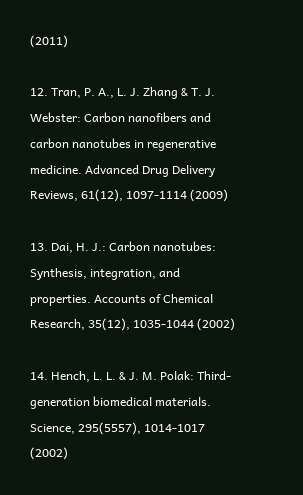(2011)

12. Tran, P. A., L. J. Zhang & T. J. Webster: Carbon nanofibers and carbon nanotubes in regenerative medicine. Advanced Drug Delivery Reviews, 61(12), 1097-1114 (2009)

13. Dai, H. J.: Carbon nanotubes: Synthesis, integration, and properties. Accounts of Chemical Research, 35(12), 1035-1044 (2002)

14. Hench, L. L. & J. M. Polak: Third-generation biomedical materials. Science, 295(5557), 1014-1017 (2002)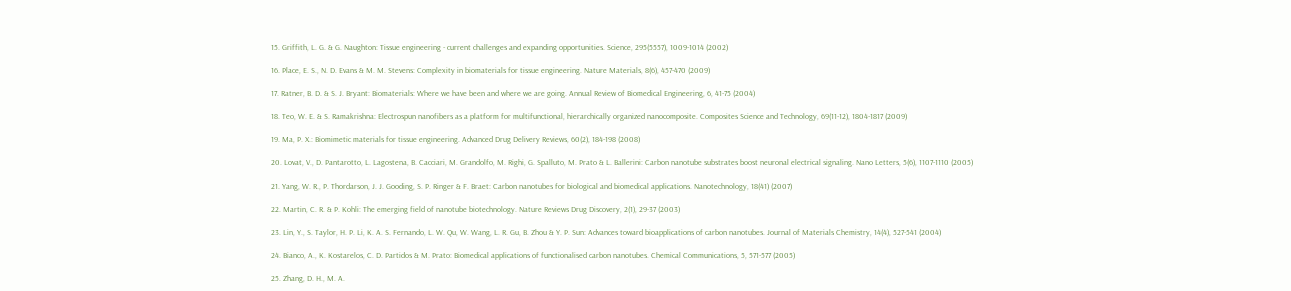15. Griffith, L. G. & G. Naughton: Tissue engineering - current challenges and expanding opportunities. Science, 295(5557), 1009-1014 (2002)

16. Place, E. S., N. D. Evans & M. M. Stevens: Complexity in biomaterials for tissue engineering. Nature Materials, 8(6), 457-470 (2009)

17. Ratner, B. D. & S. J. Bryant: Biomaterials: Where we have been and where we are going. Annual Review of Biomedical Engineering, 6, 41-75 (2004)

18. Teo, W. E. & S. Ramakrishna: Electrospun nanofibers as a platform for multifunctional, hierarchically organized nanocomposite. Composites Science and Technology, 69(11-12), 1804-1817 (2009)

19. Ma, P. X.: Biomimetic materials for tissue engineering. Advanced Drug Delivery Reviews, 60(2), 184-198 (2008)

20. Lovat, V., D. Pantarotto, L. Lagostena, B. Cacciari, M. Grandolfo, M. Righi, G. Spalluto, M. Prato & L. Ballerini: Carbon nanotube substrates boost neuronal electrical signaling. Nano Letters, 5(6), 1107-1110 (2005)

21. Yang, W. R., P. Thordarson, J. J. Gooding, S. P. Ringer & F. Braet: Carbon nanotubes for biological and biomedical applications. Nanotechnology, 18(41) (2007)

22. Martin, C. R. & P. Kohli: The emerging field of nanotube biotechnology. Nature Reviews Drug Discovery, 2(1), 29-37 (2003)

23. Lin, Y., S. Taylor, H. P. Li, K. A. S. Fernando, L. W. Qu, W. Wang, L. R. Gu, B. Zhou & Y. P. Sun: Advances toward bioapplications of carbon nanotubes. Journal of Materials Chemistry, 14(4), 527-541 (2004)

24. Bianco, A., K. Kostarelos, C. D. Partidos & M. Prato: Biomedical applications of functionalised carbon nanotubes. Chemical Communications, 5, 571-577 (2005)

25. Zhang, D. H., M. A.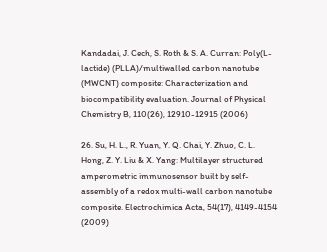Kandadai, J. Cech, S. Roth & S. A. Curran: Poly(L-lactide) (PLLA)/multiwalled carbon nanotube (MWCNT) composite: Characterization and biocompatibility evaluation. Journal of Physical Chemistry B, 110(26), 12910-12915 (2006)

26. Su, H. L., R. Yuan, Y. Q. Chai, Y. Zhuo, C. L. Hong, Z. Y. Liu & X. Yang: Multilayer structured amperometric immunosensor built by self-assembly of a redox multi-wall carbon nanotube composite. Electrochimica Acta, 54(17), 4149-4154 (2009)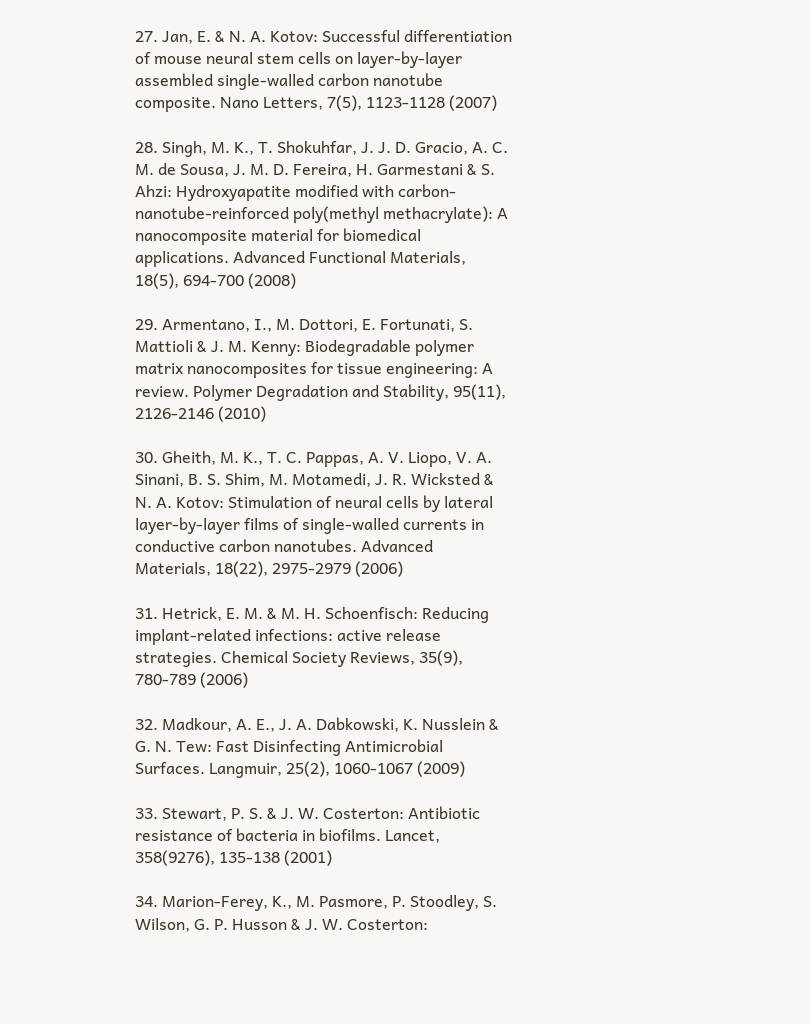27. Jan, E. & N. A. Kotov: Successful differentiation of mouse neural stem cells on layer-by-layer assembled single-walled carbon nanotube composite. Nano Letters, 7(5), 1123-1128 (2007)

28. Singh, M. K., T. Shokuhfar, J. J. D. Gracio, A. C. M. de Sousa, J. M. D. Fereira, H. Garmestani & S. Ahzi: Hydroxyapatite modified with carbon-nanotube-reinforced poly(methyl methacrylate): A nanocomposite material for biomedical applications. Advanced Functional Materials, 18(5), 694-700 (2008)

29. Armentano, I., M. Dottori, E. Fortunati, S. Mattioli & J. M. Kenny: Biodegradable polymer matrix nanocomposites for tissue engineering: A review. Polymer Degradation and Stability, 95(11), 2126-2146 (2010)

30. Gheith, M. K., T. C. Pappas, A. V. Liopo, V. A. Sinani, B. S. Shim, M. Motamedi, J. R. Wicksted & N. A. Kotov: Stimulation of neural cells by lateral layer-by-layer films of single-walled currents in conductive carbon nanotubes. Advanced Materials, 18(22), 2975-2979 (2006)

31. Hetrick, E. M. & M. H. Schoenfisch: Reducing implant-related infections: active release strategies. Chemical Society Reviews, 35(9), 780-789 (2006)

32. Madkour, A. E., J. A. Dabkowski, K. Nusslein & G. N. Tew: Fast Disinfecting Antimicrobial Surfaces. Langmuir, 25(2), 1060-1067 (2009)

33. Stewart, P. S. & J. W. Costerton: Antibiotic resistance of bacteria in biofilms. Lancet, 358(9276), 135-138 (2001)

34. Marion-Ferey, K., M. Pasmore, P. Stoodley, S. Wilson, G. P. Husson & J. W. Costerton: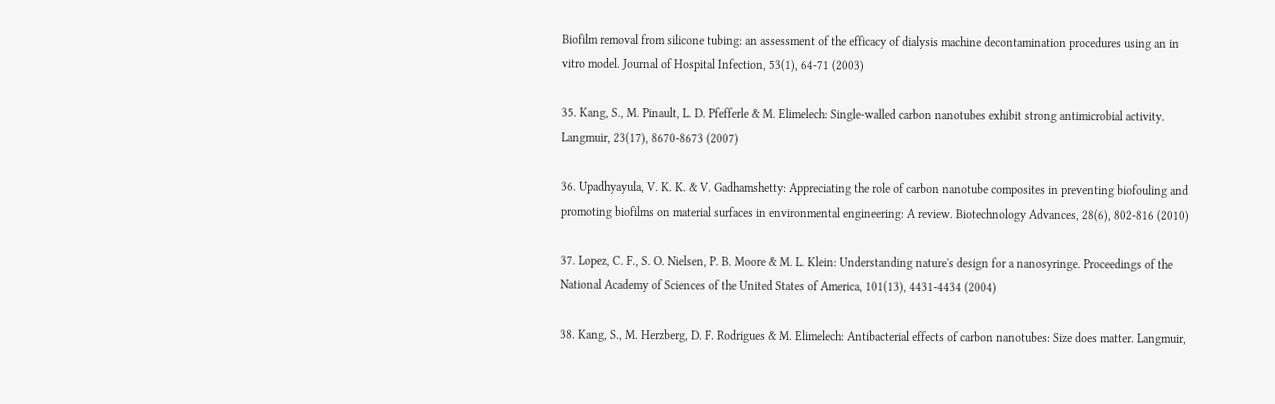Biofilm removal from silicone tubing: an assessment of the efficacy of dialysis machine decontamination procedures using an in vitro model. Journal of Hospital Infection, 53(1), 64-71 (2003)

35. Kang, S., M. Pinault, L. D. Pfefferle & M. Elimelech: Single-walled carbon nanotubes exhibit strong antimicrobial activity. Langmuir, 23(17), 8670-8673 (2007)

36. Upadhyayula, V. K. K. & V. Gadhamshetty: Appreciating the role of carbon nanotube composites in preventing biofouling and promoting biofilms on material surfaces in environmental engineering: A review. Biotechnology Advances, 28(6), 802-816 (2010)

37. Lopez, C. F., S. O. Nielsen, P. B. Moore & M. L. Klein: Understanding nature's design for a nanosyringe. Proceedings of the National Academy of Sciences of the United States of America, 101(13), 4431-4434 (2004)

38. Kang, S., M. Herzberg, D. F. Rodrigues & M. Elimelech: Antibacterial effects of carbon nanotubes: Size does matter. Langmuir,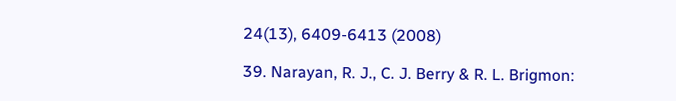24(13), 6409-6413 (2008)

39. Narayan, R. J., C. J. Berry & R. L. Brigmon: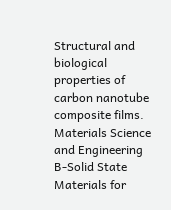Structural and biological properties of carbon nanotube composite films. Materials Science and Engineering B-Solid State Materials for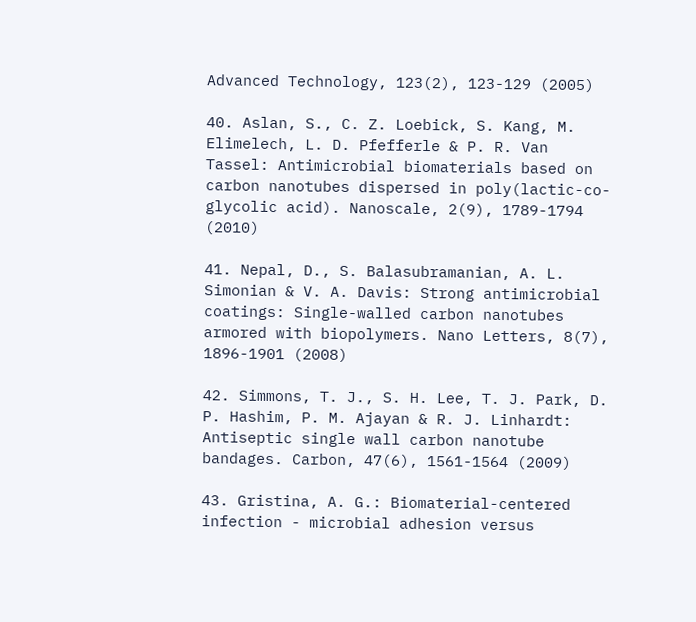Advanced Technology, 123(2), 123-129 (2005)

40. Aslan, S., C. Z. Loebick, S. Kang, M. Elimelech, L. D. Pfefferle & P. R. Van Tassel: Antimicrobial biomaterials based on carbon nanotubes dispersed in poly(lactic-co-glycolic acid). Nanoscale, 2(9), 1789-1794 (2010)

41. Nepal, D., S. Balasubramanian, A. L. Simonian & V. A. Davis: Strong antimicrobial coatings: Single-walled carbon nanotubes armored with biopolymers. Nano Letters, 8(7), 1896-1901 (2008)

42. Simmons, T. J., S. H. Lee, T. J. Park, D. P. Hashim, P. M. Ajayan & R. J. Linhardt: Antiseptic single wall carbon nanotube bandages. Carbon, 47(6), 1561-1564 (2009)

43. Gristina, A. G.: Biomaterial-centered infection - microbial adhesion versus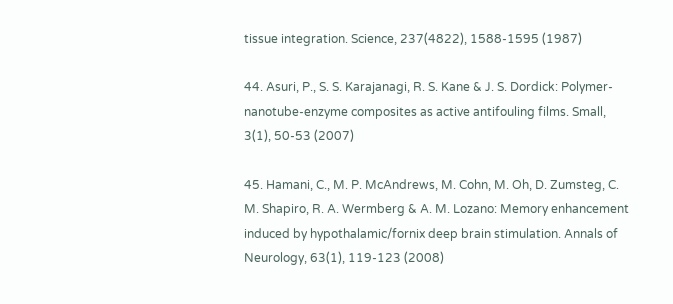tissue integration. Science, 237(4822), 1588-1595 (1987)

44. Asuri, P., S. S. Karajanagi, R. S. Kane & J. S. Dordick: Polymer-nanotube-enzyme composites as active antifouling films. Small, 3(1), 50-53 (2007)

45. Hamani, C., M. P. McAndrews, M. Cohn, M. Oh, D. Zumsteg, C. M. Shapiro, R. A. Wermberg & A. M. Lozano: Memory enhancement induced by hypothalamic/fornix deep brain stimulation. Annals of Neurology, 63(1), 119-123 (2008)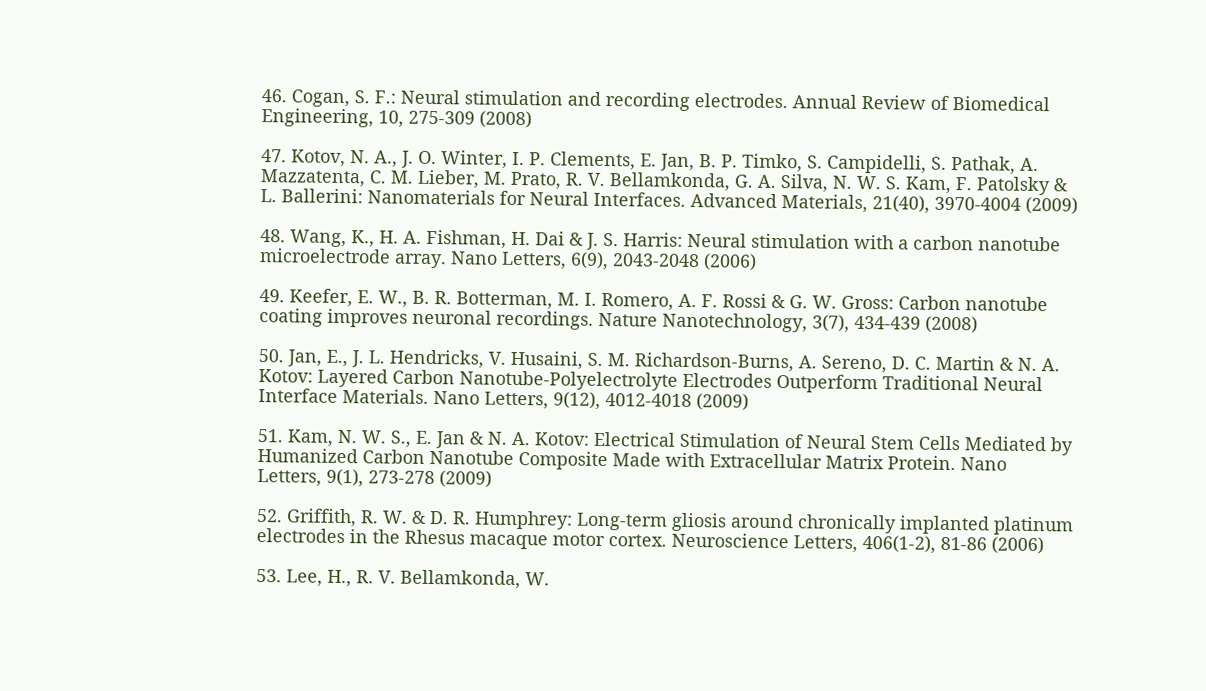46. Cogan, S. F.: Neural stimulation and recording electrodes. Annual Review of Biomedical Engineering, 10, 275-309 (2008)

47. Kotov, N. A., J. O. Winter, I. P. Clements, E. Jan, B. P. Timko, S. Campidelli, S. Pathak, A. Mazzatenta, C. M. Lieber, M. Prato, R. V. Bellamkonda, G. A. Silva, N. W. S. Kam, F. Patolsky & L. Ballerini: Nanomaterials for Neural Interfaces. Advanced Materials, 21(40), 3970-4004 (2009)

48. Wang, K., H. A. Fishman, H. Dai & J. S. Harris: Neural stimulation with a carbon nanotube microelectrode array. Nano Letters, 6(9), 2043-2048 (2006)

49. Keefer, E. W., B. R. Botterman, M. I. Romero, A. F. Rossi & G. W. Gross: Carbon nanotube coating improves neuronal recordings. Nature Nanotechnology, 3(7), 434-439 (2008)

50. Jan, E., J. L. Hendricks, V. Husaini, S. M. Richardson-Burns, A. Sereno, D. C. Martin & N. A. Kotov: Layered Carbon Nanotube-Polyelectrolyte Electrodes Outperform Traditional Neural Interface Materials. Nano Letters, 9(12), 4012-4018 (2009)

51. Kam, N. W. S., E. Jan & N. A. Kotov: Electrical Stimulation of Neural Stem Cells Mediated by Humanized Carbon Nanotube Composite Made with Extracellular Matrix Protein. Nano Letters, 9(1), 273-278 (2009)

52. Griffith, R. W. & D. R. Humphrey: Long-term gliosis around chronically implanted platinum electrodes in the Rhesus macaque motor cortex. Neuroscience Letters, 406(1-2), 81-86 (2006)

53. Lee, H., R. V. Bellamkonda, W.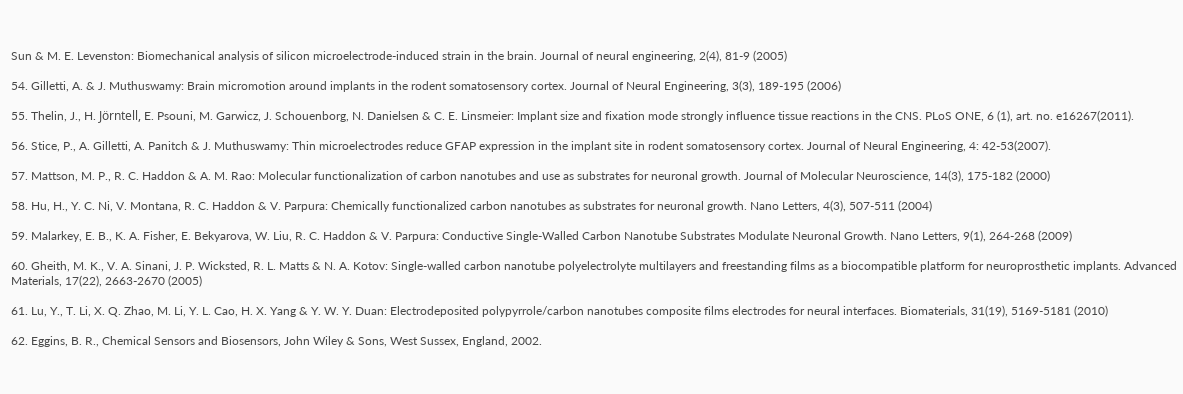Sun & M. E. Levenston: Biomechanical analysis of silicon microelectrode-induced strain in the brain. Journal of neural engineering, 2(4), 81-9 (2005)

54. Gilletti, A. & J. Muthuswamy: Brain micromotion around implants in the rodent somatosensory cortex. Journal of Neural Engineering, 3(3), 189-195 (2006)

55. Thelin, J., H. Jörntell, E. Psouni, M. Garwicz, J. Schouenborg, N. Danielsen & C. E. Linsmeier: Implant size and fixation mode strongly influence tissue reactions in the CNS. PLoS ONE, 6 (1), art. no. e16267(2011).

56. Stice, P., A. Gilletti, A. Panitch & J. Muthuswamy: Thin microelectrodes reduce GFAP expression in the implant site in rodent somatosensory cortex. Journal of Neural Engineering, 4: 42-53(2007).

57. Mattson, M. P., R. C. Haddon & A. M. Rao: Molecular functionalization of carbon nanotubes and use as substrates for neuronal growth. Journal of Molecular Neuroscience, 14(3), 175-182 (2000)

58. Hu, H., Y. C. Ni, V. Montana, R. C. Haddon & V. Parpura: Chemically functionalized carbon nanotubes as substrates for neuronal growth. Nano Letters, 4(3), 507-511 (2004)

59. Malarkey, E. B., K. A. Fisher, E. Bekyarova, W. Liu, R. C. Haddon & V. Parpura: Conductive Single-Walled Carbon Nanotube Substrates Modulate Neuronal Growth. Nano Letters, 9(1), 264-268 (2009)

60. Gheith, M. K., V. A. Sinani, J. P. Wicksted, R. L. Matts & N. A. Kotov: Single-walled carbon nanotube polyelectrolyte multilayers and freestanding films as a biocompatible platform for neuroprosthetic implants. Advanced Materials, 17(22), 2663-2670 (2005)

61. Lu, Y., T. Li, X. Q. Zhao, M. Li, Y. L. Cao, H. X. Yang & Y. W. Y. Duan: Electrodeposited polypyrrole/carbon nanotubes composite films electrodes for neural interfaces. Biomaterials, 31(19), 5169-5181 (2010)

62. Eggins, B. R., Chemical Sensors and Biosensors, John Wiley & Sons, West Sussex, England, 2002.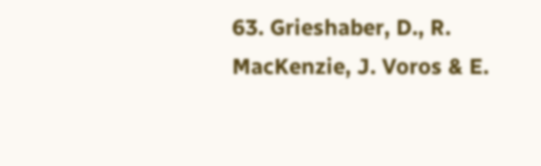63. Grieshaber, D., R. MacKenzie, J. Voros & E.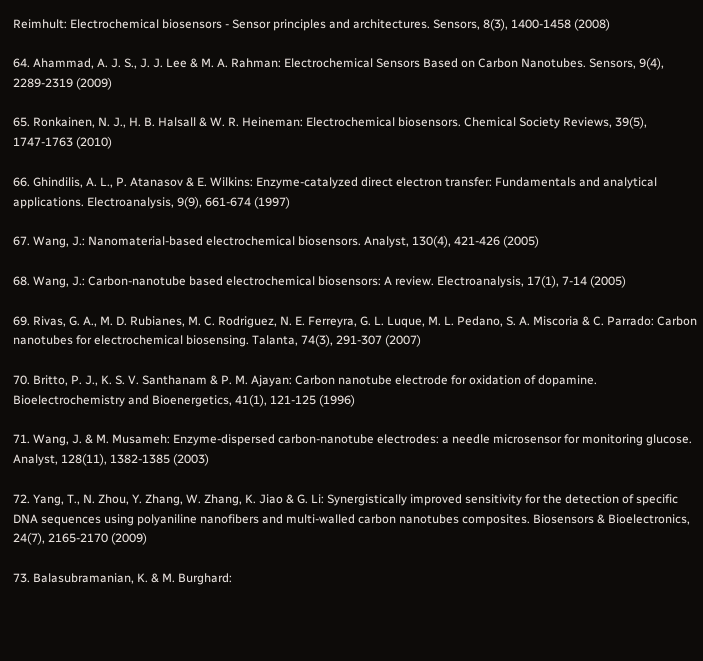Reimhult: Electrochemical biosensors - Sensor principles and architectures. Sensors, 8(3), 1400-1458 (2008)

64. Ahammad, A. J. S., J. J. Lee & M. A. Rahman: Electrochemical Sensors Based on Carbon Nanotubes. Sensors, 9(4), 2289-2319 (2009)

65. Ronkainen, N. J., H. B. Halsall & W. R. Heineman: Electrochemical biosensors. Chemical Society Reviews, 39(5), 1747-1763 (2010)

66. Ghindilis, A. L., P. Atanasov & E. Wilkins: Enzyme-catalyzed direct electron transfer: Fundamentals and analytical applications. Electroanalysis, 9(9), 661-674 (1997)

67. Wang, J.: Nanomaterial-based electrochemical biosensors. Analyst, 130(4), 421-426 (2005)

68. Wang, J.: Carbon-nanotube based electrochemical biosensors: A review. Electroanalysis, 17(1), 7-14 (2005)

69. Rivas, G. A., M. D. Rubianes, M. C. Rodriguez, N. E. Ferreyra, G. L. Luque, M. L. Pedano, S. A. Miscoria & C. Parrado: Carbon nanotubes for electrochemical biosensing. Talanta, 74(3), 291-307 (2007)

70. Britto, P. J., K. S. V. Santhanam & P. M. Ajayan: Carbon nanotube electrode for oxidation of dopamine. Bioelectrochemistry and Bioenergetics, 41(1), 121-125 (1996)

71. Wang, J. & M. Musameh: Enzyme-dispersed carbon-nanotube electrodes: a needle microsensor for monitoring glucose. Analyst, 128(11), 1382-1385 (2003)

72. Yang, T., N. Zhou, Y. Zhang, W. Zhang, K. Jiao & G. Li: Synergistically improved sensitivity for the detection of specific DNA sequences using polyaniline nanofibers and multi-walled carbon nanotubes composites. Biosensors & Bioelectronics, 24(7), 2165-2170 (2009)

73. Balasubramanian, K. & M. Burghard: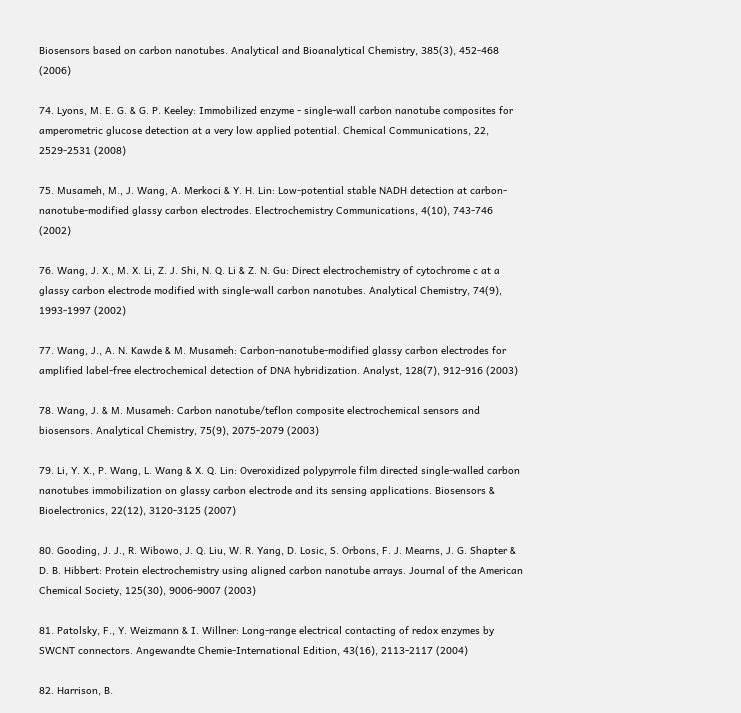Biosensors based on carbon nanotubes. Analytical and Bioanalytical Chemistry, 385(3), 452-468 (2006)

74. Lyons, M. E. G. & G. P. Keeley: Immobilized enzyme - single-wall carbon nanotube composites for amperometric glucose detection at a very low applied potential. Chemical Communications, 22, 2529-2531 (2008)

75. Musameh, M., J. Wang, A. Merkoci & Y. H. Lin: Low-potential stable NADH detection at carbon-nanotube-modified glassy carbon electrodes. Electrochemistry Communications, 4(10), 743-746 (2002)

76. Wang, J. X., M. X. Li, Z. J. Shi, N. Q. Li & Z. N. Gu: Direct electrochemistry of cytochrome c at a glassy carbon electrode modified with single-wall carbon nanotubes. Analytical Chemistry, 74(9), 1993-1997 (2002)

77. Wang, J., A. N. Kawde & M. Musameh: Carbon-nanotube-modified glassy carbon electrodes for amplified label-free electrochemical detection of DNA hybridization. Analyst, 128(7), 912-916 (2003)

78. Wang, J. & M. Musameh: Carbon nanotube/teflon composite electrochemical sensors and biosensors. Analytical Chemistry, 75(9), 2075-2079 (2003)

79. Li, Y. X., P. Wang, L. Wang & X. Q. Lin: Overoxidized polypyrrole film directed single-walled carbon nanotubes immobilization on glassy carbon electrode and its sensing applications. Biosensors & Bioelectronics, 22(12), 3120-3125 (2007)

80. Gooding, J. J., R. Wibowo, J. Q. Liu, W. R. Yang, D. Losic, S. Orbons, F. J. Mearns, J. G. Shapter & D. B. Hibbert: Protein electrochemistry using aligned carbon nanotube arrays. Journal of the American Chemical Society, 125(30), 9006-9007 (2003)

81. Patolsky, F., Y. Weizmann & I. Willner: Long-range electrical contacting of redox enzymes by SWCNT connectors. Angewandte Chemie-International Edition, 43(16), 2113-2117 (2004)

82. Harrison, B.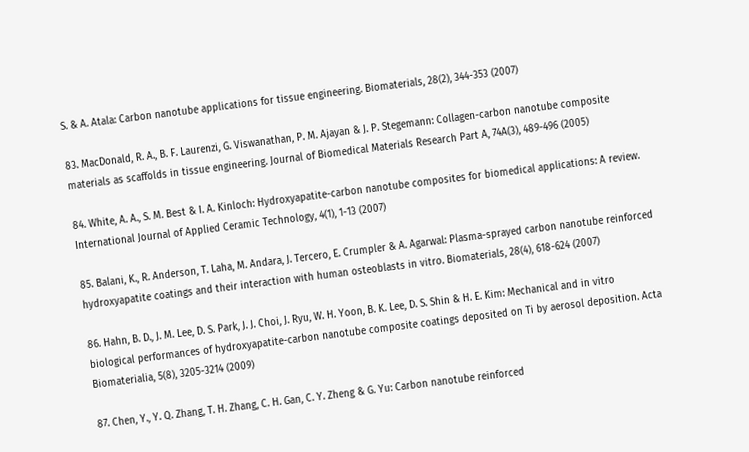S. & A. Atala: Carbon nanotube applications for tissue engineering. Biomaterials, 28(2), 344-353 (2007)

83. MacDonald, R. A., B. F. Laurenzi, G. Viswanathan, P. M. Ajayan & J. P. Stegemann: Collagen-carbon nanotube composite materials as scaffolds in tissue engineering. Journal of Biomedical Materials Research Part A, 74A(3), 489-496 (2005)

84. White, A. A., S. M. Best & I. A. Kinloch: Hydroxyapatite-carbon nanotube composites for biomedical applications: A review. International Journal of Applied Ceramic Technology, 4(1), 1-13 (2007)

85. Balani, K., R. Anderson, T. Laha, M. Andara, J. Tercero, E. Crumpler & A. Agarwal: Plasma-sprayed carbon nanotube reinforced hydroxyapatite coatings and their interaction with human osteoblasts in vitro. Biomaterials, 28(4), 618-624 (2007)

86. Hahn, B. D., J. M. Lee, D. S. Park, J. J. Choi, J. Ryu, W. H. Yoon, B. K. Lee, D. S. Shin & H. E. Kim: Mechanical and in vitro biological performances of hydroxyapatite-carbon nanotube composite coatings deposited on Ti by aerosol deposition. Acta Biomaterialia, 5(8), 3205-3214 (2009)

87. Chen, Y., Y. Q. Zhang, T. H. Zhang, C. H. Gan, C. Y. Zheng & G. Yu: Carbon nanotube reinforced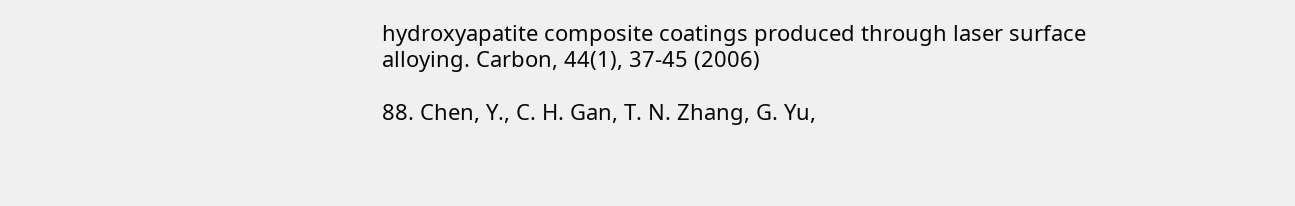hydroxyapatite composite coatings produced through laser surface alloying. Carbon, 44(1), 37-45 (2006)

88. Chen, Y., C. H. Gan, T. N. Zhang, G. Yu,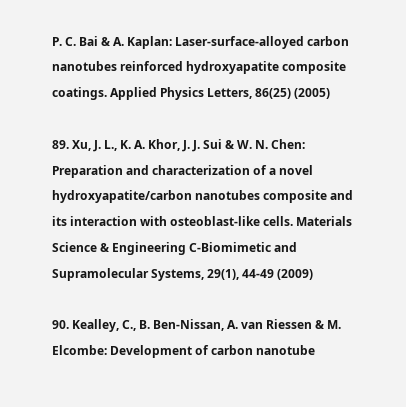P. C. Bai & A. Kaplan: Laser-surface-alloyed carbon nanotubes reinforced hydroxyapatite composite coatings. Applied Physics Letters, 86(25) (2005)

89. Xu, J. L., K. A. Khor, J. J. Sui & W. N. Chen: Preparation and characterization of a novel hydroxyapatite/carbon nanotubes composite and its interaction with osteoblast-like cells. Materials Science & Engineering C-Biomimetic and Supramolecular Systems, 29(1), 44-49 (2009)

90. Kealley, C., B. Ben-Nissan, A. van Riessen & M. Elcombe: Development of carbon nanotube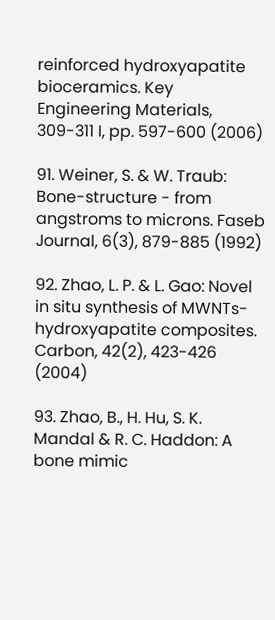reinforced hydroxyapatite bioceramics. Key Engineering Materials, 309-311 I, pp. 597-600 (2006)

91. Weiner, S. & W. Traub: Bone-structure - from angstroms to microns. Faseb Journal, 6(3), 879-885 (1992)

92. Zhao, L. P. & L. Gao: Novel in situ synthesis of MWNTs-hydroxyapatite composites. Carbon, 42(2), 423-426 (2004)

93. Zhao, B., H. Hu, S. K. Mandal & R. C. Haddon: A bone mimic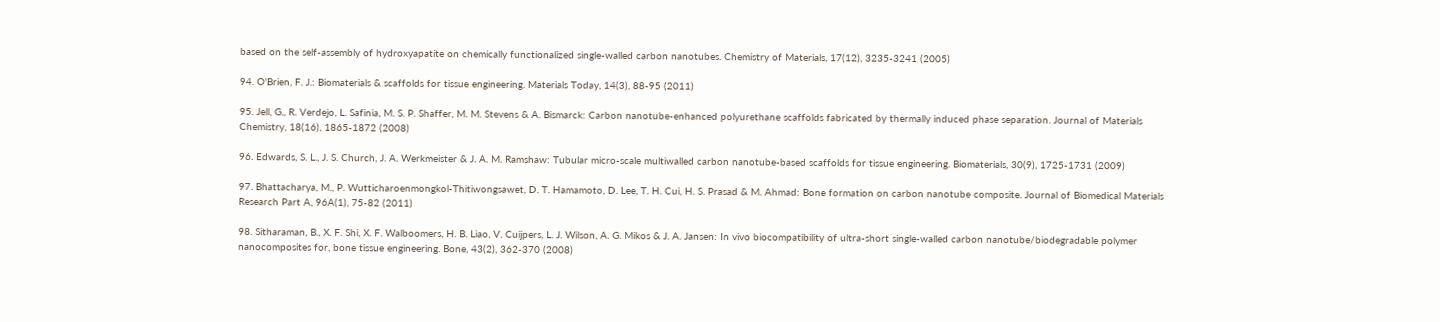based on the self-assembly of hydroxyapatite on chemically functionalized single-walled carbon nanotubes. Chemistry of Materials, 17(12), 3235-3241 (2005)

94. O'Brien, F. J.: Biomaterials & scaffolds for tissue engineering. Materials Today, 14(3), 88-95 (2011)

95. Jell, G., R. Verdejo, L. Safinia, M. S. P. Shaffer, M. M. Stevens & A. Bismarck: Carbon nanotube-enhanced polyurethane scaffolds fabricated by thermally induced phase separation. Journal of Materials Chemistry, 18(16), 1865-1872 (2008)

96. Edwards, S. L., J. S. Church, J. A. Werkmeister & J. A. M. Ramshaw: Tubular micro-scale multiwalled carbon nanotube-based scaffolds for tissue engineering. Biomaterials, 30(9), 1725-1731 (2009)

97. Bhattacharya, M., P. Wutticharoenmongkol-Thitiwongsawet, D. T. Hamamoto, D. Lee, T. H. Cui, H. S. Prasad & M. Ahmad: Bone formation on carbon nanotube composite. Journal of Biomedical Materials Research Part A, 96A(1), 75-82 (2011)

98. Sitharaman, B., X. F. Shi, X. F. Walboomers, H. B. Liao, V. Cuijpers, L. J. Wilson, A. G. Mikos & J. A. Jansen: In vivo biocompatibility of ultra-short single-walled carbon nanotube/biodegradable polymer nanocomposites for, bone tissue engineering. Bone, 43(2), 362-370 (2008)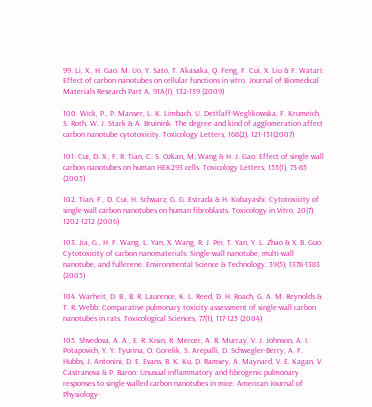99. Li, X., H. Gao, M. Uo, Y. Sato, T. Akasaka, Q. Feng, F. Cui, X. Liu & F. Watari: Effect of carbon nanotubes on cellular functions in vitro. Journal of Biomedical Materials Research Part A, 91A(1), 132-139 (2009)

100. Wick, P., P. Manser, L. K. Limbach, U. Dettlaff-Weglikowska, F. Krumeich, S. Roth, W. J. Stark & A. Bruinink. The degree and kind of agglomeration affect carbon nanotube cytotoxicity. Toxicology Letters, 168(2), 121-131(2007)

101. Cui, D. X., F. R. Tian, C. S. Ozkan, M. Wang & H. J. Gao: Effect of single wall carbon nanotubes on human HEK293 cells. Toxicology Letters, 155(1), 73-85 (2005)

102. Tian, F., D. Cui, H. Schwarz, G. G. Estrada & H. Kobayashi: Cytotoxicity of single-wall carbon nanotubes on human fibroblasts. Toxicology in Vitro, 20(7), 1202-1212 (2006)

103. Jia, G., H. F. Wang, L. Yan, X. Wang, R. J. Pei, T. Yan, Y. L. Zhao & X. B. Guo: Cytotoxicity of carbon nanomaterials: Single-wall nanotube, multi-wall nanotube, and fullerene. Environmental Science & Technology, 39(5), 1378-1383 (2005)

104. Warheit, D. B., B. R. Laurence, K. L. Reed, D. H. Roach, G. A. M. Reynolds & T. R. Webb: Comparative pulmonary toxicity assessment of single-wall carbon nanotubes in rats. Toxicological Sciences, 77(1), 117-125 (2004)

105. Shvedova, A. A., E. R. Kisin, R. Mercer, A. R. Murray, V. J. Johnson, A. I. Potapovich, Y. Y. Tyurina, O. Gorelik, S. Arepalli, D. Schwegler-Berry, A. F. Hubbs, J. Antonini, D. E. Evans, B. K. Ku, D. Ramsey, A. Maynard, V. E. Kagan, V. Castranova & P. Baron: Unusual inflammatory and fibrogenic pulmonary responses to single-walled carbon nanotubes in mice. American Journal of Physiology-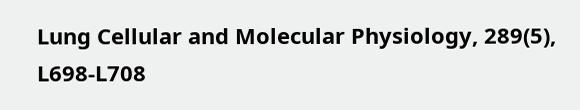Lung Cellular and Molecular Physiology, 289(5), L698-L708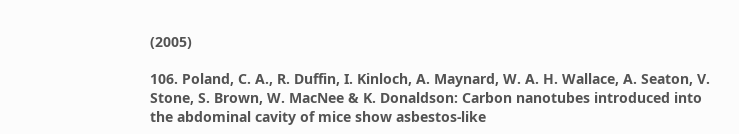(2005)

106. Poland, C. A., R. Duffin, I. Kinloch, A. Maynard, W. A. H. Wallace, A. Seaton, V. Stone, S. Brown, W. MacNee & K. Donaldson: Carbon nanotubes introduced into the abdominal cavity of mice show asbestos-like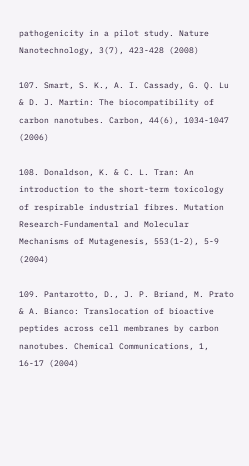pathogenicity in a pilot study. Nature Nanotechnology, 3(7), 423-428 (2008)

107. Smart, S. K., A. I. Cassady, G. Q. Lu & D. J. Martin: The biocompatibility of carbon nanotubes. Carbon, 44(6), 1034-1047 (2006)

108. Donaldson, K. & C. L. Tran: An introduction to the short-term toxicology of respirable industrial fibres. Mutation Research-Fundamental and Molecular Mechanisms of Mutagenesis, 553(1-2), 5-9 (2004)

109. Pantarotto, D., J. P. Briand, M. Prato & A. Bianco: Translocation of bioactive peptides across cell membranes by carbon nanotubes. Chemical Communications, 1, 16-17 (2004)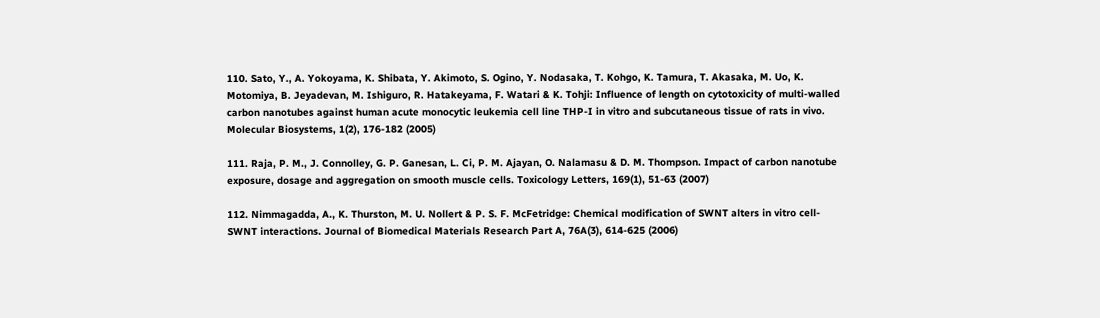110. Sato, Y., A. Yokoyama, K. Shibata, Y. Akimoto, S. Ogino, Y. Nodasaka, T. Kohgo, K. Tamura, T. Akasaka, M. Uo, K. Motomiya, B. Jeyadevan, M. Ishiguro, R. Hatakeyama, F. Watari & K. Tohji: Influence of length on cytotoxicity of multi-walled carbon nanotubes against human acute monocytic leukemia cell line THP-I in vitro and subcutaneous tissue of rats in vivo. Molecular Biosystems, 1(2), 176-182 (2005)

111. Raja, P. M., J. Connolley, G. P. Ganesan, L. Ci, P. M. Ajayan, O. Nalamasu & D. M. Thompson. Impact of carbon nanotube exposure, dosage and aggregation on smooth muscle cells. Toxicology Letters, 169(1), 51-63 (2007)

112. Nimmagadda, A., K. Thurston, M. U. Nollert & P. S. F. McFetridge: Chemical modification of SWNT alters in vitro cell-SWNT interactions. Journal of Biomedical Materials Research Part A, 76A(3), 614-625 (2006)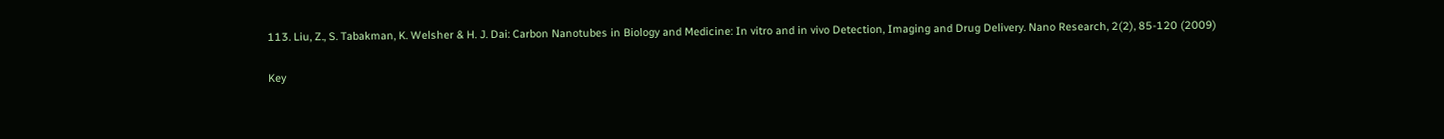113. Liu, Z., S. Tabakman, K. Welsher & H. J. Dai: Carbon Nanotubes in Biology and Medicine: In vitro and in vivo Detection, Imaging and Drug Delivery. Nano Research, 2(2), 85-120 (2009)

Key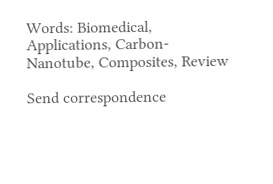Words: Biomedical, Applications, Carbon-Nanotube, Composites, Review

Send correspondence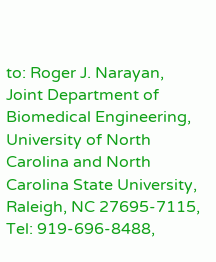to: Roger J. Narayan, Joint Department of Biomedical Engineering, University of North Carolina and North Carolina State University, Raleigh, NC 27695-7115, Tel: 919-696-8488,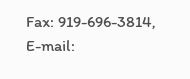Fax: 919-696-3814, E-mail: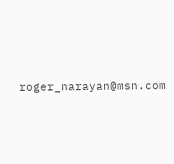roger_narayan@msn.com